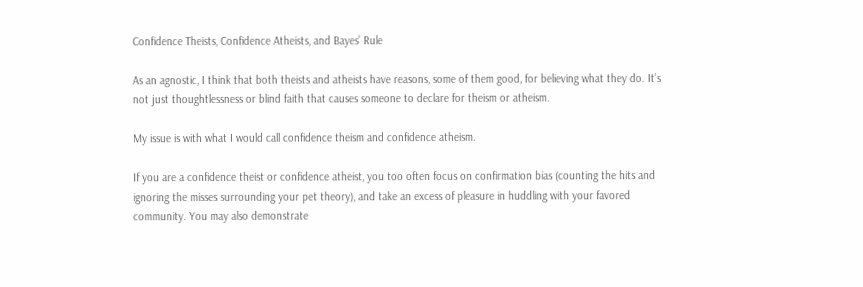Confidence Theists, Confidence Atheists, and Bayes’ Rule

As an agnostic, I think that both theists and atheists have reasons, some of them good, for believing what they do. It’s not just thoughtlessness or blind faith that causes someone to declare for theism or atheism.

My issue is with what I would call confidence theism and confidence atheism.

If you are a confidence theist or confidence atheist, you too often focus on confirmation bias (counting the hits and ignoring the misses surrounding your pet theory), and take an excess of pleasure in huddling with your favored community. You may also demonstrate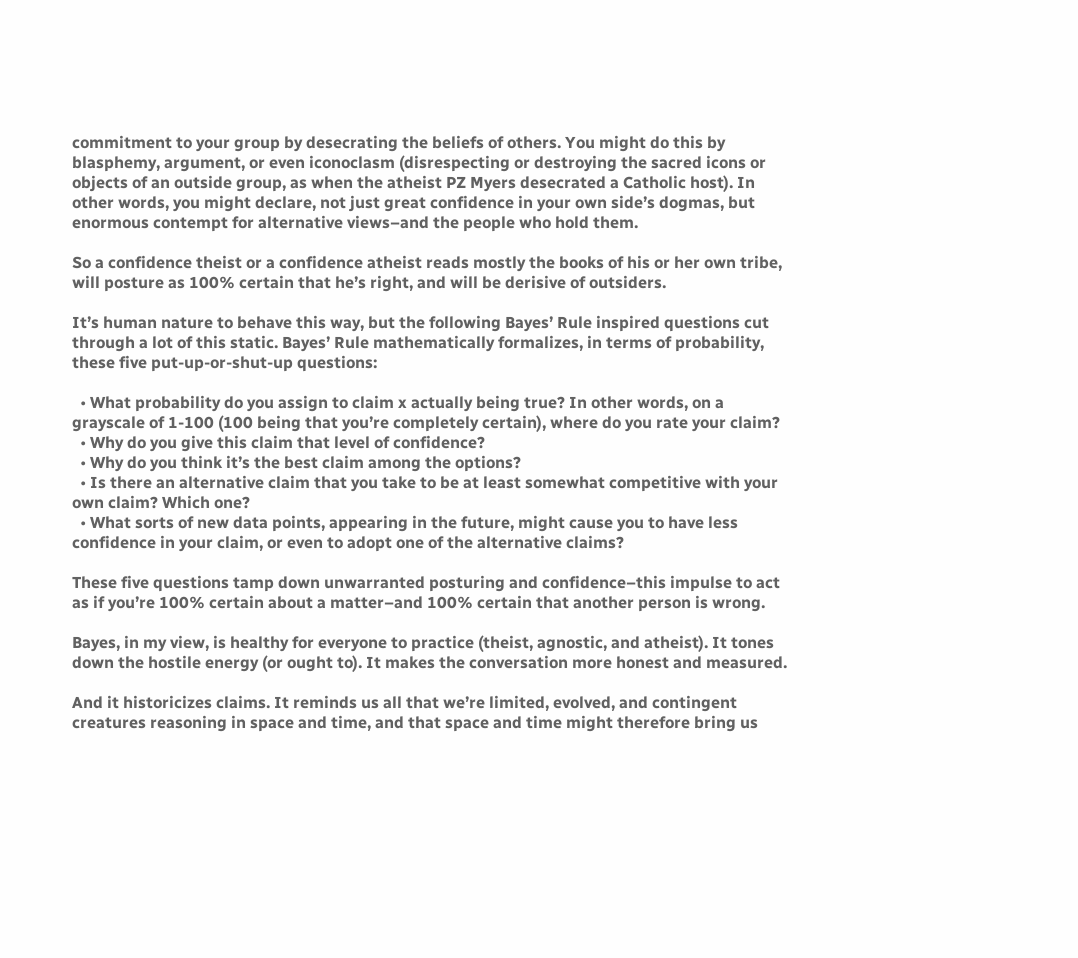commitment to your group by desecrating the beliefs of others. You might do this by blasphemy, argument, or even iconoclasm (disrespecting or destroying the sacred icons or objects of an outside group, as when the atheist PZ Myers desecrated a Catholic host). In other words, you might declare, not just great confidence in your own side’s dogmas, but enormous contempt for alternative views–and the people who hold them.

So a confidence theist or a confidence atheist reads mostly the books of his or her own tribe, will posture as 100% certain that he’s right, and will be derisive of outsiders.

It’s human nature to behave this way, but the following Bayes’ Rule inspired questions cut through a lot of this static. Bayes’ Rule mathematically formalizes, in terms of probability, these five put-up-or-shut-up questions:

  • What probability do you assign to claim x actually being true? In other words, on a grayscale of 1-100 (100 being that you’re completely certain), where do you rate your claim?
  • Why do you give this claim that level of confidence?
  • Why do you think it’s the best claim among the options?
  • Is there an alternative claim that you take to be at least somewhat competitive with your own claim? Which one?
  • What sorts of new data points, appearing in the future, might cause you to have less confidence in your claim, or even to adopt one of the alternative claims?

These five questions tamp down unwarranted posturing and confidence–this impulse to act as if you’re 100% certain about a matter–and 100% certain that another person is wrong.

Bayes, in my view, is healthy for everyone to practice (theist, agnostic, and atheist). It tones down the hostile energy (or ought to). It makes the conversation more honest and measured.

And it historicizes claims. It reminds us all that we’re limited, evolved, and contingent creatures reasoning in space and time, and that space and time might therefore bring us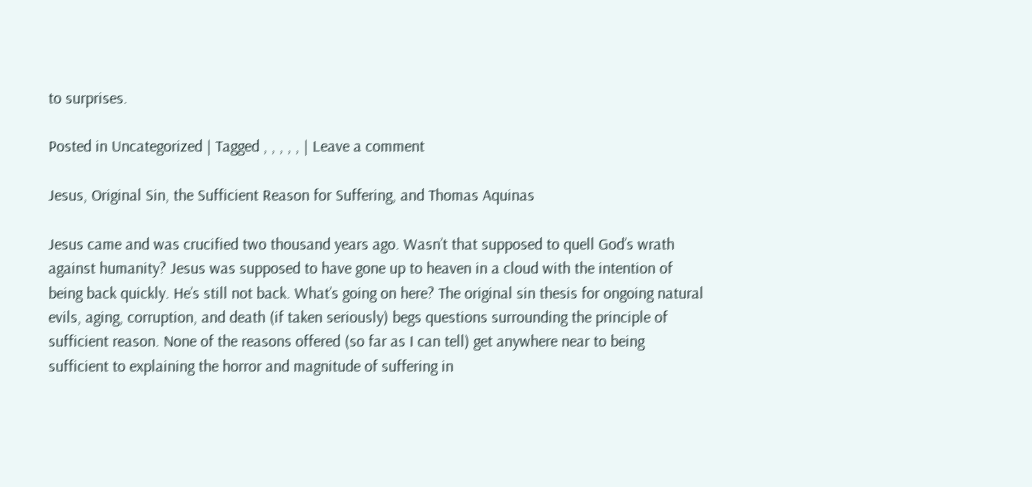to surprises.

Posted in Uncategorized | Tagged , , , , , | Leave a comment

Jesus, Original Sin, the Sufficient Reason for Suffering, and Thomas Aquinas

Jesus came and was crucified two thousand years ago. Wasn’t that supposed to quell God’s wrath against humanity? Jesus was supposed to have gone up to heaven in a cloud with the intention of being back quickly. He’s still not back. What’s going on here? The original sin thesis for ongoing natural evils, aging, corruption, and death (if taken seriously) begs questions surrounding the principle of sufficient reason. None of the reasons offered (so far as I can tell) get anywhere near to being sufficient to explaining the horror and magnitude of suffering in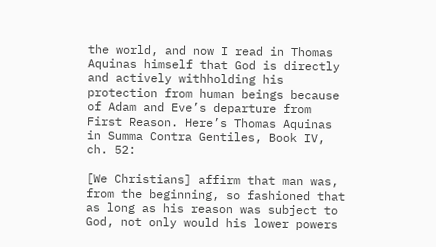the world, and now I read in Thomas Aquinas himself that God is directly and actively withholding his protection from human beings because of Adam and Eve’s departure from First Reason. Here’s Thomas Aquinas in Summa Contra Gentiles, Book IV, ch. 52:

[We Christians] affirm that man was, from the beginning, so fashioned that as long as his reason was subject to God, not only would his lower powers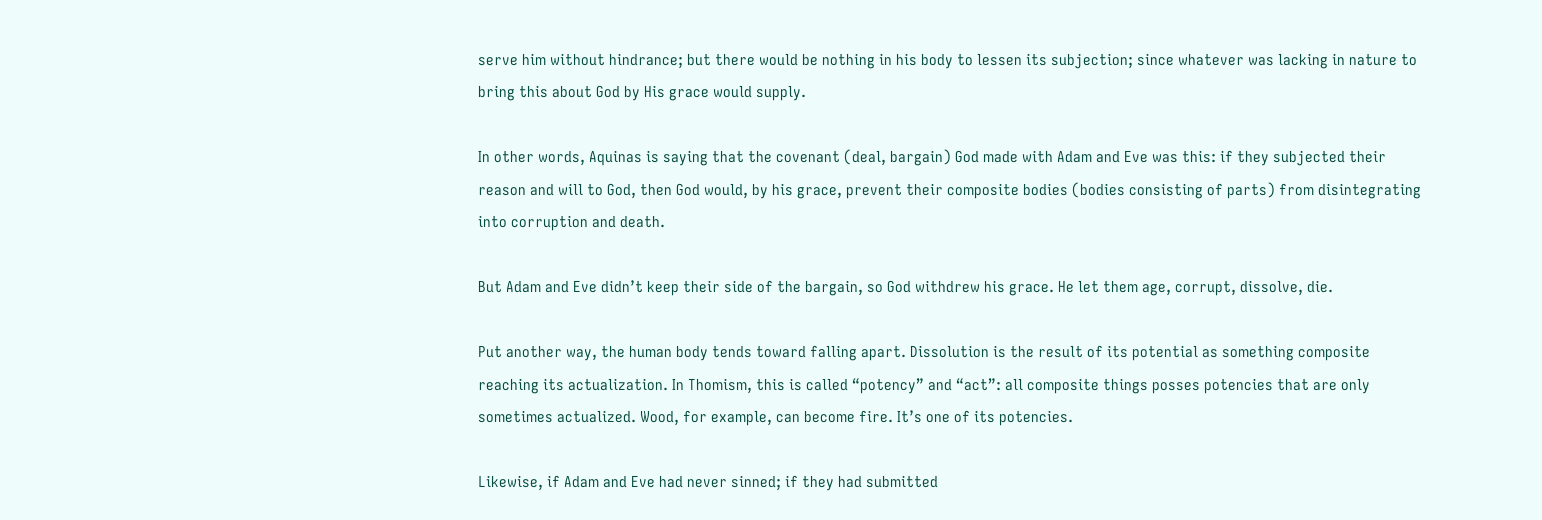serve him without hindrance; but there would be nothing in his body to lessen its subjection; since whatever was lacking in nature to bring this about God by His grace would supply.

In other words, Aquinas is saying that the covenant (deal, bargain) God made with Adam and Eve was this: if they subjected their reason and will to God, then God would, by his grace, prevent their composite bodies (bodies consisting of parts) from disintegrating into corruption and death.

But Adam and Eve didn’t keep their side of the bargain, so God withdrew his grace. He let them age, corrupt, dissolve, die.

Put another way, the human body tends toward falling apart. Dissolution is the result of its potential as something composite reaching its actualization. In Thomism, this is called “potency” and “act”: all composite things posses potencies that are only sometimes actualized. Wood, for example, can become fire. It’s one of its potencies.

Likewise, if Adam and Eve had never sinned; if they had submitted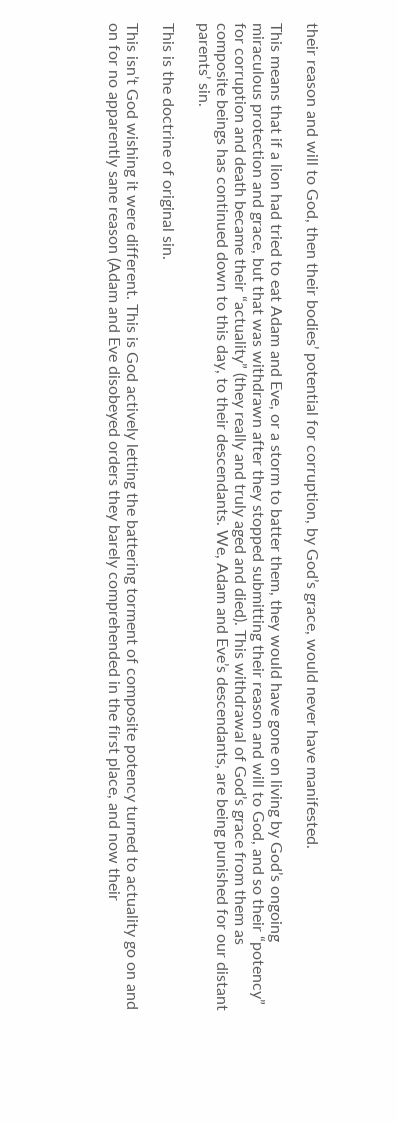their reason and will to God, then their bodies’ potential for corruption, by God’s grace, would never have manifested.

This means that if a lion had tried to eat Adam and Eve, or a storm to batter them, they would have gone on living by God’s ongoing miraculous protection and grace, but that was withdrawn after they stopped submitting their reason and will to God, and so their “potency” for corruption and death became their “actuality” (they really and truly aged and died). This withdrawal of God’s grace from them as composite beings has continued down to this day, to their descendants. We, Adam and Eve’s descendants, are being punished for our distant parents’ sin.

This is the doctrine of original sin.

This isn’t God wishing it were different. This is God actively letting the battering torment of composite potency turned to actuality go on and on for no apparently sane reason (Adam and Eve disobeyed orders they barely comprehended in the first place, and now their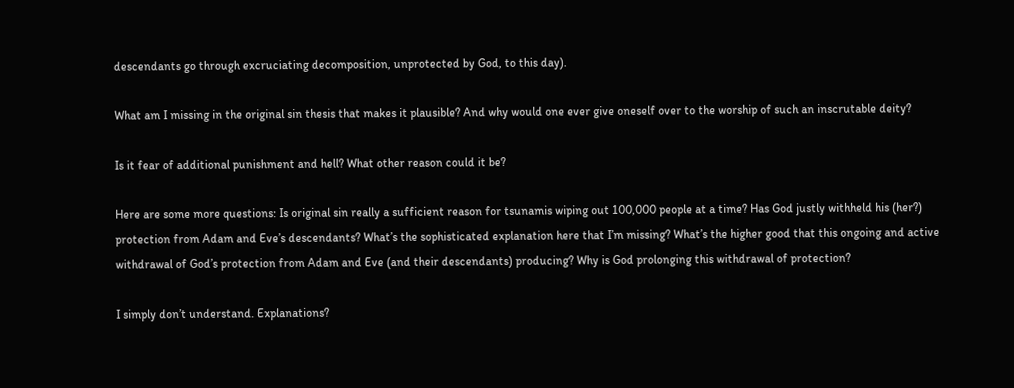descendants go through excruciating decomposition, unprotected by God, to this day).

What am I missing in the original sin thesis that makes it plausible? And why would one ever give oneself over to the worship of such an inscrutable deity?

Is it fear of additional punishment and hell? What other reason could it be?

Here are some more questions: Is original sin really a sufficient reason for tsunamis wiping out 100,000 people at a time? Has God justly withheld his (her?) protection from Adam and Eve’s descendants? What’s the sophisticated explanation here that I’m missing? What’s the higher good that this ongoing and active withdrawal of God’s protection from Adam and Eve (and their descendants) producing? Why is God prolonging this withdrawal of protection?

I simply don’t understand. Explanations?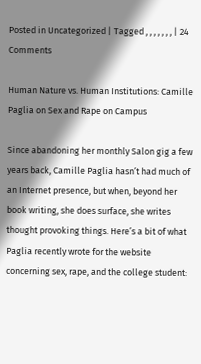Posted in Uncategorized | Tagged , , , , , , , | 24 Comments

Human Nature vs. Human Institutions: Camille Paglia on Sex and Rape on Campus

Since abandoning her monthly Salon gig a few years back, Camille Paglia hasn’t had much of an Internet presence, but when, beyond her book writing, she does surface, she writes thought provoking things. Here’s a bit of what Paglia recently wrote for the website concerning sex, rape, and the college student: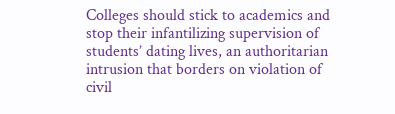Colleges should stick to academics and stop their infantilizing supervision of students’ dating lives, an authoritarian intrusion that borders on violation of civil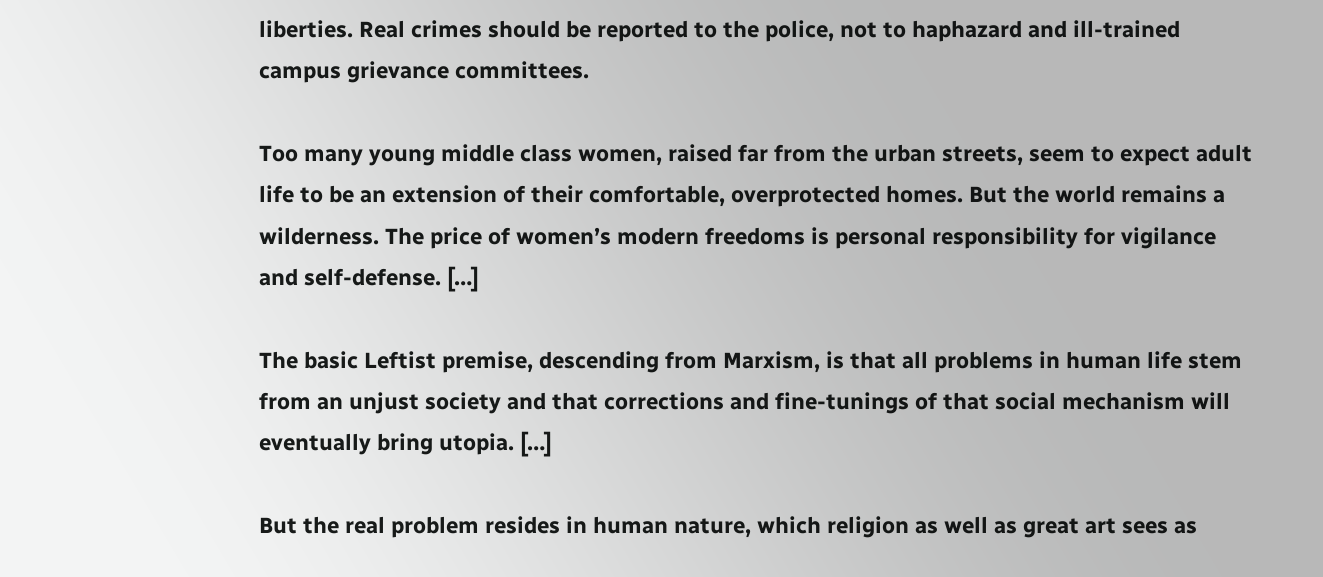liberties. Real crimes should be reported to the police, not to haphazard and ill-trained campus grievance committees.

Too many young middle class women, raised far from the urban streets, seem to expect adult life to be an extension of their comfortable, overprotected homes. But the world remains a wilderness. The price of women’s modern freedoms is personal responsibility for vigilance and self-defense. […]

The basic Leftist premise, descending from Marxism, is that all problems in human life stem from an unjust society and that corrections and fine-tunings of that social mechanism will eventually bring utopia. […]

But the real problem resides in human nature, which religion as well as great art sees as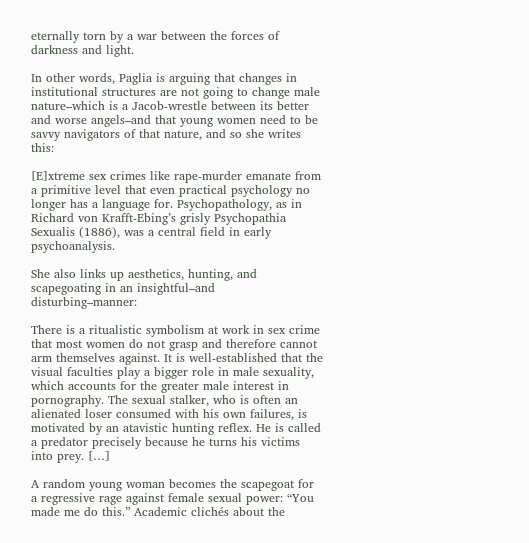eternally torn by a war between the forces of darkness and light.

In other words, Paglia is arguing that changes in institutional structures are not going to change male nature–which is a Jacob-wrestle between its better and worse angels–and that young women need to be savvy navigators of that nature, and so she writes this:

[E]xtreme sex crimes like rape-murder emanate from a primitive level that even practical psychology no longer has a language for. Psychopathology, as in Richard von Krafft-Ebing’s grisly Psychopathia Sexualis (1886), was a central field in early psychoanalysis.

She also links up aesthetics, hunting, and scapegoating in an insightful–and disturbing–manner:

There is a ritualistic symbolism at work in sex crime that most women do not grasp and therefore cannot arm themselves against. It is well-established that the visual faculties play a bigger role in male sexuality, which accounts for the greater male interest in pornography. The sexual stalker, who is often an alienated loser consumed with his own failures, is motivated by an atavistic hunting reflex. He is called a predator precisely because he turns his victims into prey. […]

A random young woman becomes the scapegoat for a regressive rage against female sexual power: “You made me do this.” Academic clichés about the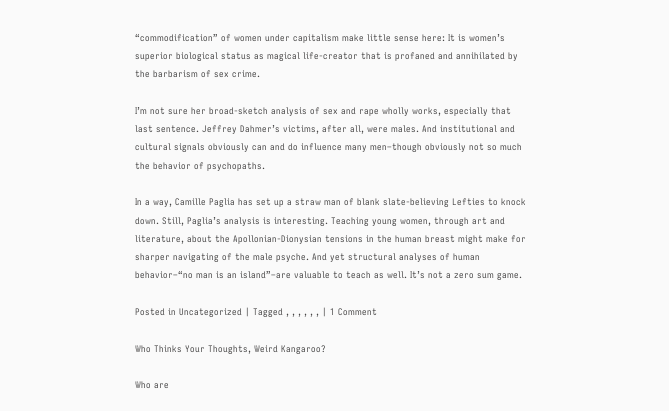“commodification” of women under capitalism make little sense here: It is women’s superior biological status as magical life-creator that is profaned and annihilated by the barbarism of sex crime.

I’m not sure her broad-sketch analysis of sex and rape wholly works, especially that last sentence. Jeffrey Dahmer’s victims, after all, were males. And institutional and cultural signals obviously can and do influence many men–though obviously not so much the behavior of psychopaths.

In a way, Camille Paglia has set up a straw man of blank slate-believing Lefties to knock down. Still, Paglia’s analysis is interesting. Teaching young women, through art and literature, about the Apollonian-Dionysian tensions in the human breast might make for sharper navigating of the male psyche. And yet structural analyses of human behavior–“no man is an island”–are valuable to teach as well. It’s not a zero sum game.

Posted in Uncategorized | Tagged , , , , , , | 1 Comment

Who Thinks Your Thoughts, Weird Kangaroo?

Who are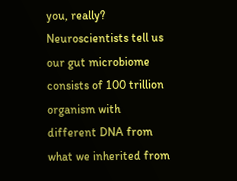you, really? Neuroscientists tell us our gut microbiome consists of 100 trillion organism with different DNA from what we inherited from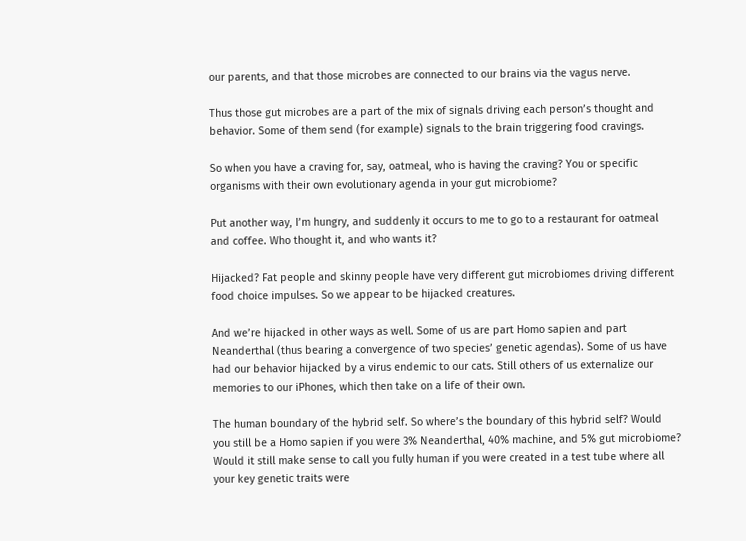our parents, and that those microbes are connected to our brains via the vagus nerve.

Thus those gut microbes are a part of the mix of signals driving each person’s thought and behavior. Some of them send (for example) signals to the brain triggering food cravings.

So when you have a craving for, say, oatmeal, who is having the craving? You or specific organisms with their own evolutionary agenda in your gut microbiome?

Put another way, I’m hungry, and suddenly it occurs to me to go to a restaurant for oatmeal and coffee. Who thought it, and who wants it?

Hijacked? Fat people and skinny people have very different gut microbiomes driving different food choice impulses. So we appear to be hijacked creatures.

And we’re hijacked in other ways as well. Some of us are part Homo sapien and part Neanderthal (thus bearing a convergence of two species’ genetic agendas). Some of us have had our behavior hijacked by a virus endemic to our cats. Still others of us externalize our memories to our iPhones, which then take on a life of their own.

The human boundary of the hybrid self. So where’s the boundary of this hybrid self? Would you still be a Homo sapien if you were 3% Neanderthal, 40% machine, and 5% gut microbiome? Would it still make sense to call you fully human if you were created in a test tube where all your key genetic traits were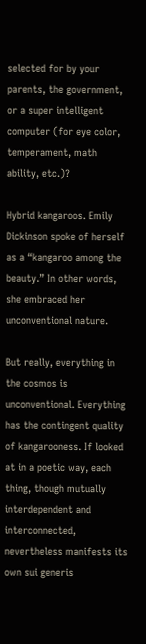selected for by your parents, the government, or a super intelligent computer (for eye color, temperament, math ability, etc.)?

Hybrid kangaroos. Emily Dickinson spoke of herself as a “kangaroo among the beauty.” In other words, she embraced her unconventional nature.

But really, everything in the cosmos is unconventional. Everything has the contingent quality of kangarooness. If looked at in a poetic way, each thing, though mutually interdependent and interconnected, nevertheless manifests its own sui generis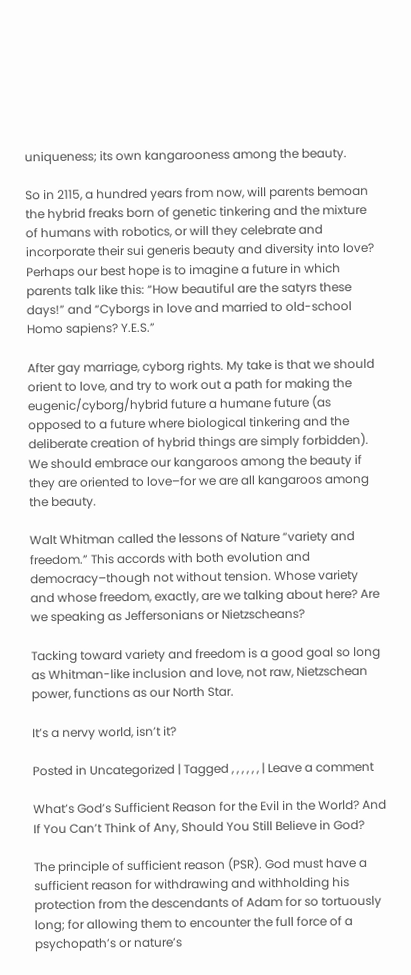uniqueness; its own kangarooness among the beauty.

So in 2115, a hundred years from now, will parents bemoan the hybrid freaks born of genetic tinkering and the mixture of humans with robotics, or will they celebrate and incorporate their sui generis beauty and diversity into love? Perhaps our best hope is to imagine a future in which parents talk like this: “How beautiful are the satyrs these days!” and “Cyborgs in love and married to old-school Homo sapiens? Y.E.S.”

After gay marriage, cyborg rights. My take is that we should orient to love, and try to work out a path for making the eugenic/cyborg/hybrid future a humane future (as opposed to a future where biological tinkering and the deliberate creation of hybrid things are simply forbidden). We should embrace our kangaroos among the beauty if they are oriented to love–for we are all kangaroos among the beauty.

Walt Whitman called the lessons of Nature “variety and freedom.” This accords with both evolution and democracy–though not without tension. Whose variety and whose freedom, exactly, are we talking about here? Are we speaking as Jeffersonians or Nietzscheans?

Tacking toward variety and freedom is a good goal so long as Whitman-like inclusion and love, not raw, Nietzschean power, functions as our North Star.

It’s a nervy world, isn’t it?

Posted in Uncategorized | Tagged , , , , , , | Leave a comment

What’s God’s Sufficient Reason for the Evil in the World? And If You Can’t Think of Any, Should You Still Believe in God?

The principle of sufficient reason (PSR). God must have a sufficient reason for withdrawing and withholding his protection from the descendants of Adam for so tortuously long; for allowing them to encounter the full force of a psychopath’s or nature’s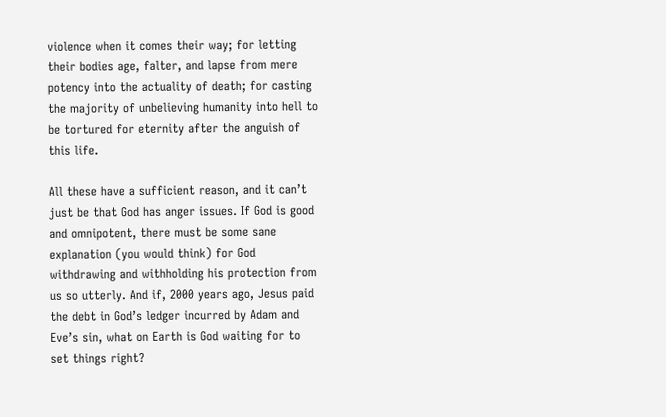violence when it comes their way; for letting their bodies age, falter, and lapse from mere potency into the actuality of death; for casting the majority of unbelieving humanity into hell to be tortured for eternity after the anguish of this life.

All these have a sufficient reason, and it can’t just be that God has anger issues. If God is good and omnipotent, there must be some sane explanation (you would think) for God withdrawing and withholding his protection from us so utterly. And if, 2000 years ago, Jesus paid the debt in God’s ledger incurred by Adam and Eve’s sin, what on Earth is God waiting for to set things right?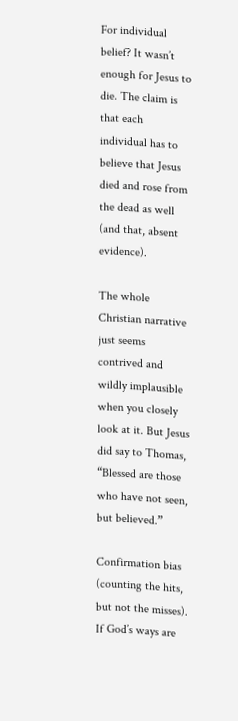For individual belief? It wasn’t enough for Jesus to die. The claim is that each individual has to believe that Jesus died and rose from the dead as well (and that, absent evidence).

The whole Christian narrative just seems contrived and wildly implausible when you closely look at it. But Jesus did say to Thomas, “Blessed are those who have not seen, but believed.”

Confirmation bias (counting the hits, but not the misses). If God’s ways are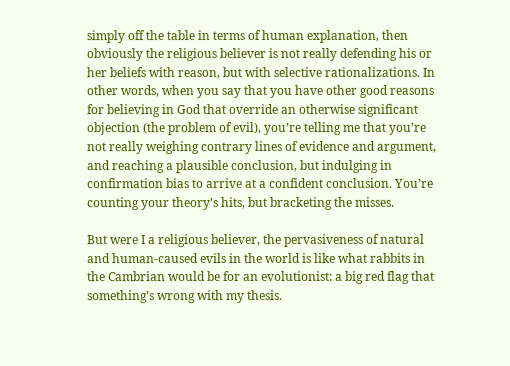simply off the table in terms of human explanation, then obviously the religious believer is not really defending his or her beliefs with reason, but with selective rationalizations. In other words, when you say that you have other good reasons for believing in God that override an otherwise significant objection (the problem of evil), you’re telling me that you’re not really weighing contrary lines of evidence and argument, and reaching a plausible conclusion, but indulging in confirmation bias to arrive at a confident conclusion. You’re counting your theory’s hits, but bracketing the misses.

But were I a religious believer, the pervasiveness of natural and human-caused evils in the world is like what rabbits in the Cambrian would be for an evolutionist: a big red flag that something’s wrong with my thesis.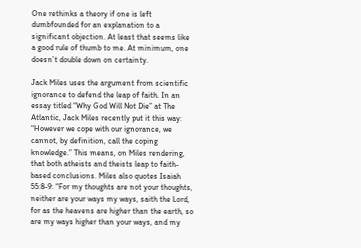One rethinks a theory if one is left dumbfounded for an explanation to a significant objection. At least that seems like a good rule of thumb to me. At minimum, one doesn’t double down on certainty.

Jack Miles uses the argument from scientific ignorance to defend the leap of faith. In an essay titled “Why God Will Not Die” at The Atlantic, Jack Miles recently put it this way: “However we cope with our ignorance, we cannot, by definition, call the coping knowledge.” This means, on Miles rendering, that both atheists and theists leap to faith-based conclusions. Miles also quotes Isaiah 55:8-9: “For my thoughts are not your thoughts, neither are your ways my ways, saith the Lord, for as the heavens are higher than the earth, so are my ways higher than your ways, and my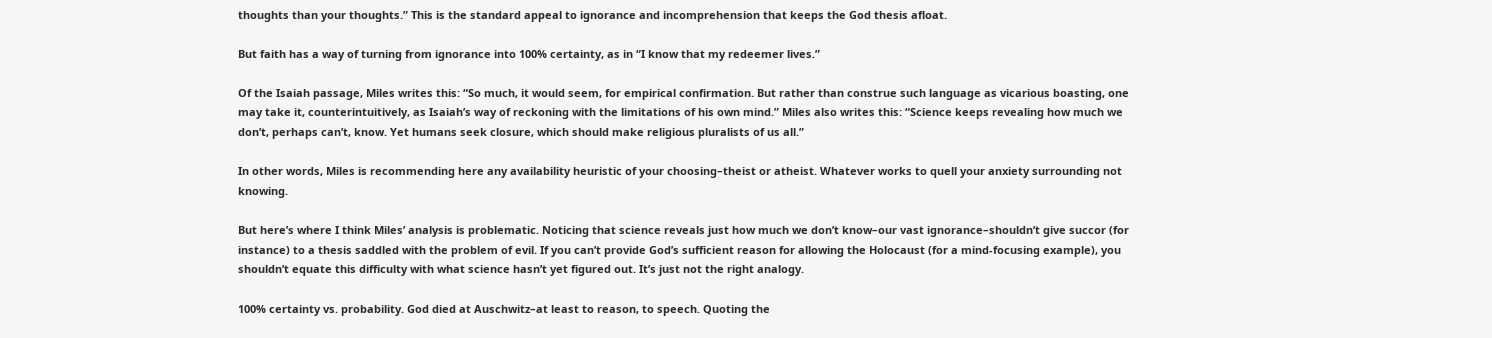thoughts than your thoughts.” This is the standard appeal to ignorance and incomprehension that keeps the God thesis afloat.

But faith has a way of turning from ignorance into 100% certainty, as in “I know that my redeemer lives.”

Of the Isaiah passage, Miles writes this: “So much, it would seem, for empirical confirmation. But rather than construe such language as vicarious boasting, one may take it, counterintuitively, as Isaiah’s way of reckoning with the limitations of his own mind.” Miles also writes this: “Science keeps revealing how much we don’t, perhaps can’t, know. Yet humans seek closure, which should make religious pluralists of us all.”

In other words, Miles is recommending here any availability heuristic of your choosing–theist or atheist. Whatever works to quell your anxiety surrounding not knowing.

But here’s where I think Miles’ analysis is problematic. Noticing that science reveals just how much we don’t know–our vast ignorance–shouldn’t give succor (for instance) to a thesis saddled with the problem of evil. If you can’t provide God’s sufficient reason for allowing the Holocaust (for a mind-focusing example), you shouldn’t equate this difficulty with what science hasn’t yet figured out. It’s just not the right analogy.

100% certainty vs. probability. God died at Auschwitz–at least to reason, to speech. Quoting the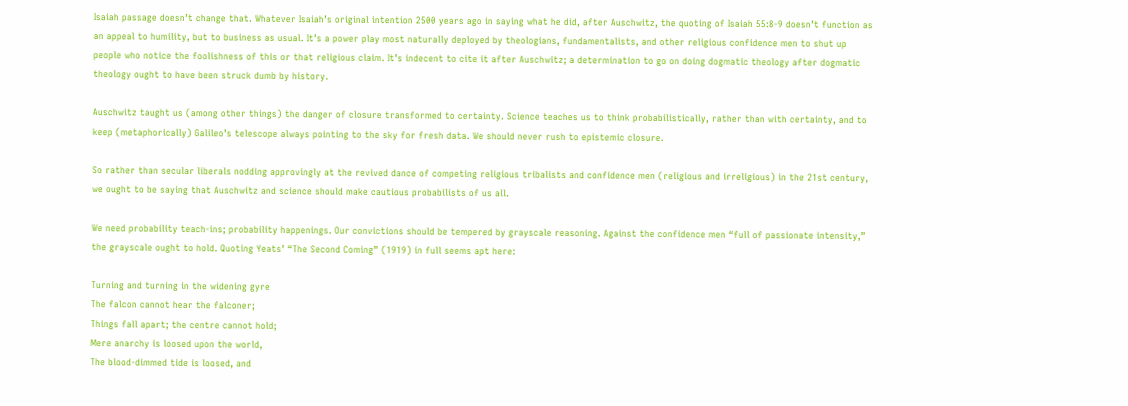Isaiah passage doesn’t change that. Whatever Isaiah’s original intention 2500 years ago in saying what he did, after Auschwitz, the quoting of Isaiah 55:8-9 doesn’t function as an appeal to humility, but to business as usual. It’s a power play most naturally deployed by theologians, fundamentalists, and other religious confidence men to shut up people who notice the foolishness of this or that religious claim. It’s indecent to cite it after Auschwitz; a determination to go on doing dogmatic theology after dogmatic theology ought to have been struck dumb by history.

Auschwitz taught us (among other things) the danger of closure transformed to certainty. Science teaches us to think probabilistically, rather than with certainty, and to keep (metaphorically) Galileo’s telescope always pointing to the sky for fresh data. We should never rush to epistemic closure.

So rather than secular liberals nodding approvingly at the revived dance of competing religious tribalists and confidence men (religious and irreligious) in the 21st century, we ought to be saying that Auschwitz and science should make cautious probabilists of us all.

We need probability teach-ins; probability happenings. Our convictions should be tempered by grayscale reasoning. Against the confidence men “full of passionate intensity,” the grayscale ought to hold. Quoting Yeats’ “The Second Coming” (1919) in full seems apt here:

Turning and turning in the widening gyre
The falcon cannot hear the falconer;
Things fall apart; the centre cannot hold;
Mere anarchy is loosed upon the world,
The blood-dimmed tide is loosed, and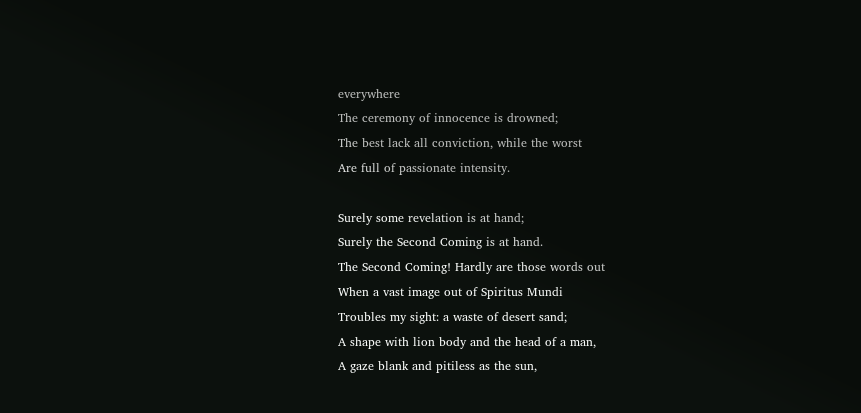everywhere
The ceremony of innocence is drowned;
The best lack all conviction, while the worst
Are full of passionate intensity.

Surely some revelation is at hand;
Surely the Second Coming is at hand.
The Second Coming! Hardly are those words out
When a vast image out of Spiritus Mundi
Troubles my sight: a waste of desert sand;
A shape with lion body and the head of a man,
A gaze blank and pitiless as the sun,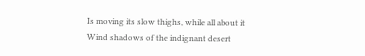Is moving its slow thighs, while all about it
Wind shadows of the indignant desert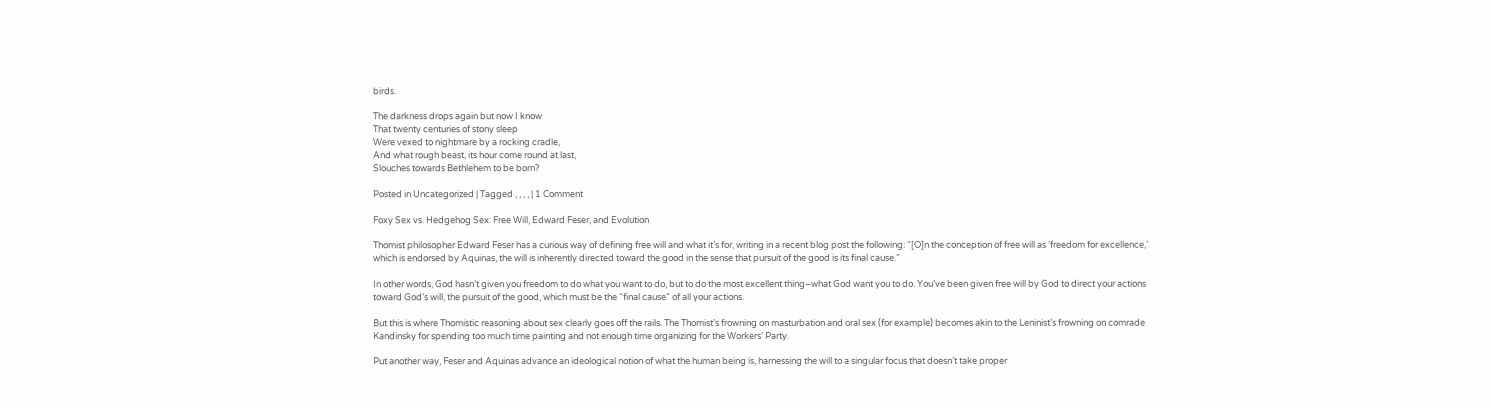birds.

The darkness drops again but now I know
That twenty centuries of stony sleep
Were vexed to nightmare by a rocking cradle,
And what rough beast, its hour come round at last,
Slouches towards Bethlehem to be born?

Posted in Uncategorized | Tagged , , , , | 1 Comment

Foxy Sex vs. Hedgehog Sex: Free Will, Edward Feser, and Evolution

Thomist philosopher Edward Feser has a curious way of defining free will and what it’s for, writing in a recent blog post the following: “[O]n the conception of free will as ‘freedom for excellence,’ which is endorsed by Aquinas, the will is inherently directed toward the good in the sense that pursuit of the good is its final cause.”

In other words, God hasn’t given you freedom to do what you want to do, but to do the most excellent thing–what God want you to do. You’ve been given free will by God to direct your actions toward God’s will, the pursuit of the good, which must be the “final cause” of all your actions.

But this is where Thomistic reasoning about sex clearly goes off the rails. The Thomist’s frowning on masturbation and oral sex (for example) becomes akin to the Leninist’s frowning on comrade Kandinsky for spending too much time painting and not enough time organizing for the Workers’ Party.

Put another way, Feser and Aquinas advance an ideological notion of what the human being is, harnessing the will to a singular focus that doesn’t take proper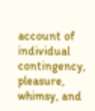account of individual contingency, pleasure, whimsy, and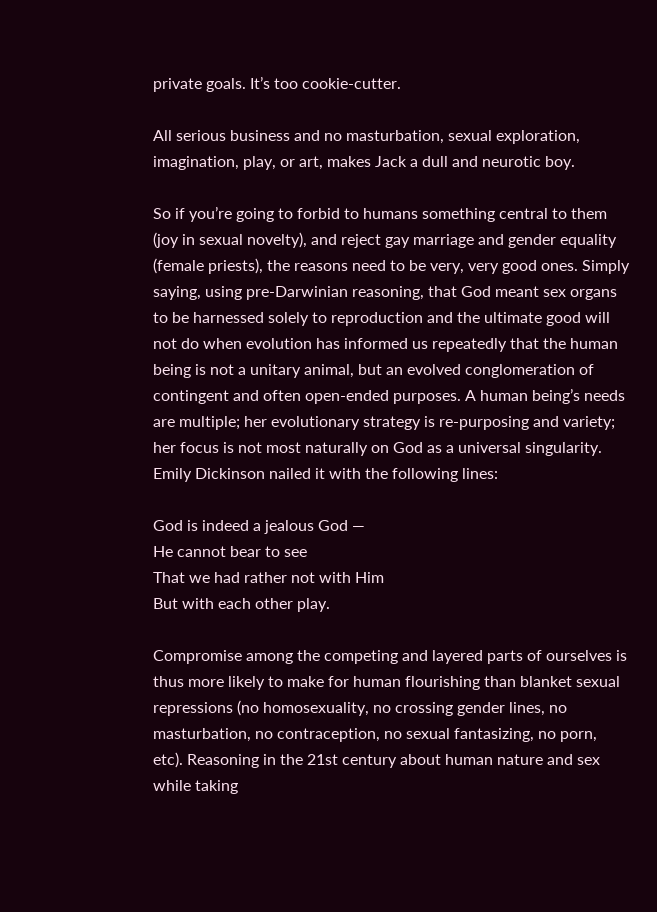private goals. It’s too cookie-cutter.

All serious business and no masturbation, sexual exploration, imagination, play, or art, makes Jack a dull and neurotic boy.

So if you’re going to forbid to humans something central to them (joy in sexual novelty), and reject gay marriage and gender equality (female priests), the reasons need to be very, very good ones. Simply saying, using pre-Darwinian reasoning, that God meant sex organs to be harnessed solely to reproduction and the ultimate good will not do when evolution has informed us repeatedly that the human being is not a unitary animal, but an evolved conglomeration of contingent and often open-ended purposes. A human being’s needs are multiple; her evolutionary strategy is re-purposing and variety; her focus is not most naturally on God as a universal singularity. Emily Dickinson nailed it with the following lines:

God is indeed a jealous God —
He cannot bear to see
That we had rather not with Him
But with each other play.

Compromise among the competing and layered parts of ourselves is thus more likely to make for human flourishing than blanket sexual repressions (no homosexuality, no crossing gender lines, no masturbation, no contraception, no sexual fantasizing, no porn, etc). Reasoning in the 21st century about human nature and sex while taking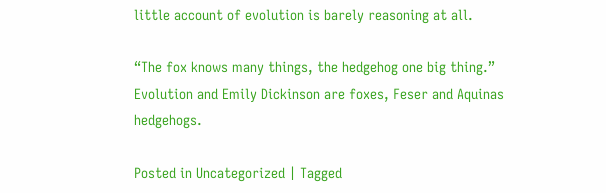little account of evolution is barely reasoning at all.

“The fox knows many things, the hedgehog one big thing.” Evolution and Emily Dickinson are foxes, Feser and Aquinas hedgehogs.

Posted in Uncategorized | Tagged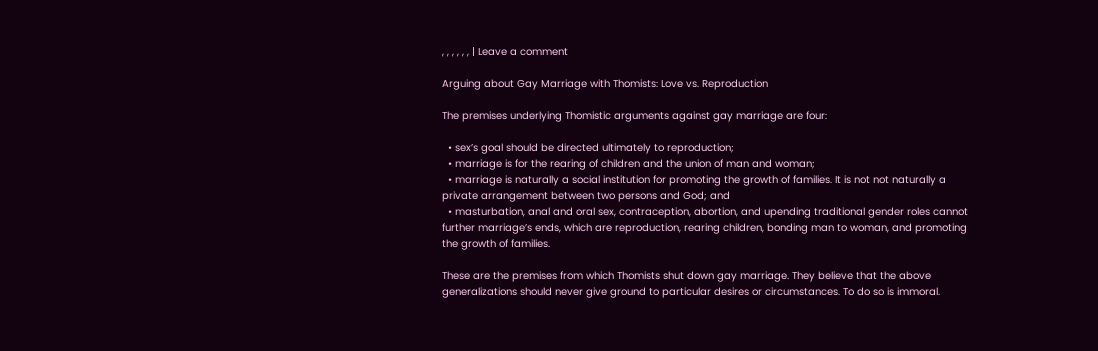, , , , , , | Leave a comment

Arguing about Gay Marriage with Thomists: Love vs. Reproduction

The premises underlying Thomistic arguments against gay marriage are four:

  • sex’s goal should be directed ultimately to reproduction;
  • marriage is for the rearing of children and the union of man and woman;
  • marriage is naturally a social institution for promoting the growth of families. It is not not naturally a private arrangement between two persons and God; and
  • masturbation, anal and oral sex, contraception, abortion, and upending traditional gender roles cannot further marriage’s ends, which are reproduction, rearing children, bonding man to woman, and promoting the growth of families.

These are the premises from which Thomists shut down gay marriage. They believe that the above generalizations should never give ground to particular desires or circumstances. To do so is immoral.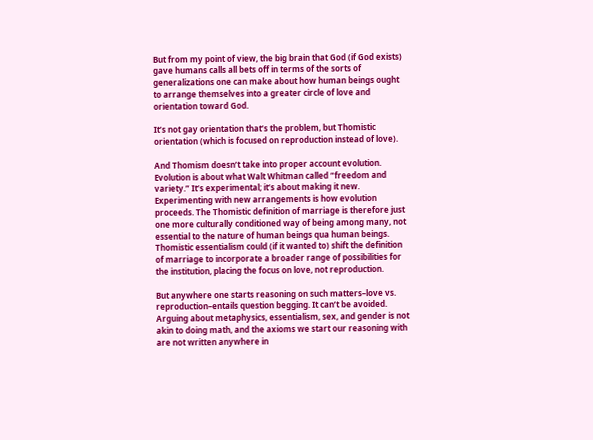But from my point of view, the big brain that God (if God exists) gave humans calls all bets off in terms of the sorts of generalizations one can make about how human beings ought to arrange themselves into a greater circle of love and orientation toward God.

It’s not gay orientation that’s the problem, but Thomistic orientation (which is focused on reproduction instead of love).

And Thomism doesn’t take into proper account evolution. Evolution is about what Walt Whitman called “freedom and variety.” It’s experimental; it’s about making it new. Experimenting with new arrangements is how evolution proceeds. The Thomistic definition of marriage is therefore just one more culturally conditioned way of being among many, not essential to the nature of human beings qua human beings. Thomistic essentialism could (if it wanted to) shift the definition of marriage to incorporate a broader range of possibilities for the institution, placing the focus on love, not reproduction.

But anywhere one starts reasoning on such matters–love vs. reproduction–entails question begging. It can’t be avoided. Arguing about metaphysics, essentialism, sex, and gender is not akin to doing math, and the axioms we start our reasoning with are not written anywhere in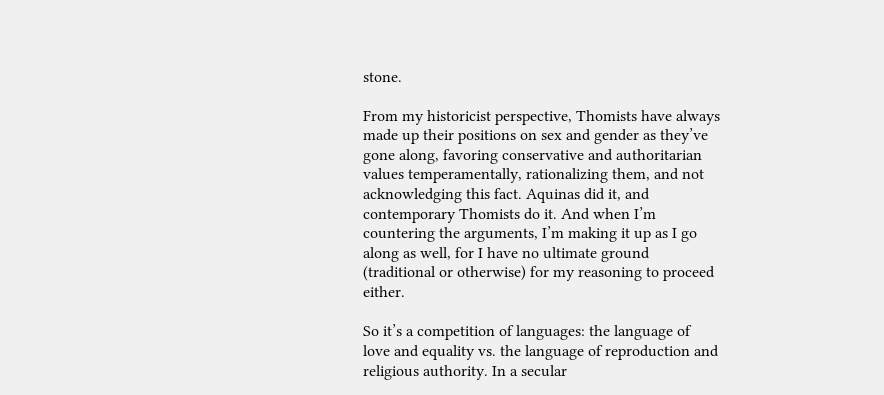stone.

From my historicist perspective, Thomists have always made up their positions on sex and gender as they’ve gone along, favoring conservative and authoritarian values temperamentally, rationalizing them, and not acknowledging this fact. Aquinas did it, and contemporary Thomists do it. And when I’m countering the arguments, I’m making it up as I go along as well, for I have no ultimate ground (traditional or otherwise) for my reasoning to proceed either.

So it’s a competition of languages: the language of love and equality vs. the language of reproduction and religious authority. In a secular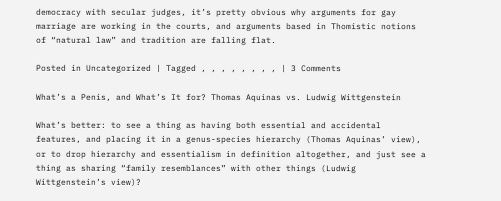democracy with secular judges, it’s pretty obvious why arguments for gay marriage are working in the courts, and arguments based in Thomistic notions of “natural law” and tradition are falling flat.

Posted in Uncategorized | Tagged , , , , , , , , | 3 Comments

What’s a Penis, and What’s It for? Thomas Aquinas vs. Ludwig Wittgenstein

What’s better: to see a thing as having both essential and accidental features, and placing it in a genus-species hierarchy (Thomas Aquinas’ view), or to drop hierarchy and essentialism in definition altogether, and just see a thing as sharing “family resemblances” with other things (Ludwig Wittgenstein’s view)?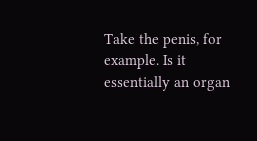Take the penis, for example. Is it essentially an organ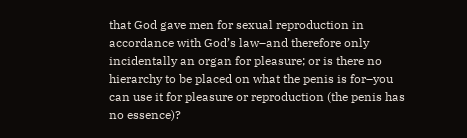that God gave men for sexual reproduction in accordance with God’s law–and therefore only incidentally an organ for pleasure; or is there no hierarchy to be placed on what the penis is for–you can use it for pleasure or reproduction (the penis has no essence)?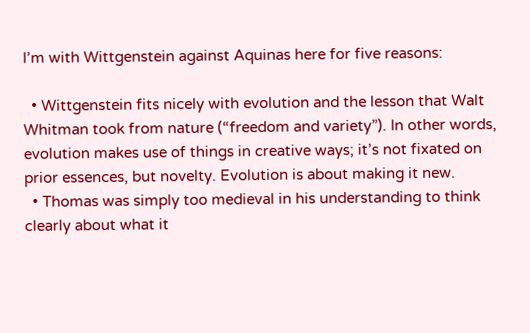I’m with Wittgenstein against Aquinas here for five reasons:

  • Wittgenstein fits nicely with evolution and the lesson that Walt Whitman took from nature (“freedom and variety”). In other words, evolution makes use of things in creative ways; it’s not fixated on prior essences, but novelty. Evolution is about making it new.
  • Thomas was simply too medieval in his understanding to think clearly about what it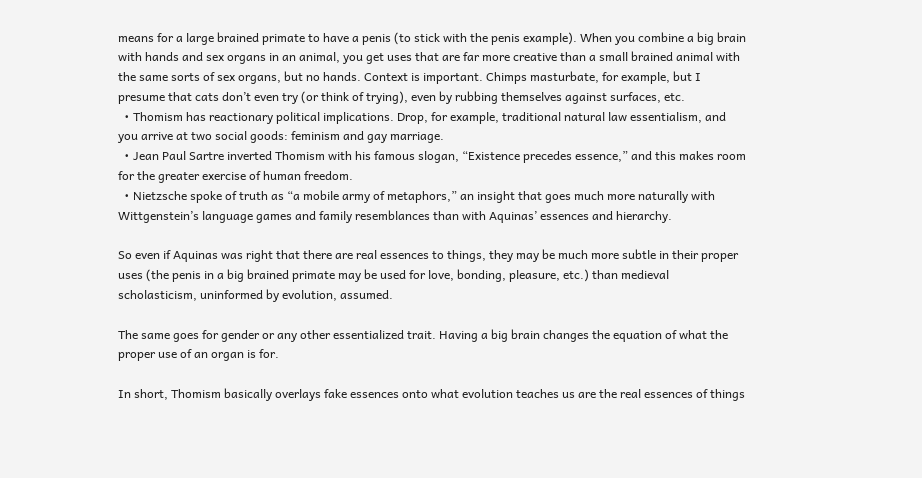means for a large brained primate to have a penis (to stick with the penis example). When you combine a big brain with hands and sex organs in an animal, you get uses that are far more creative than a small brained animal with the same sorts of sex organs, but no hands. Context is important. Chimps masturbate, for example, but I presume that cats don’t even try (or think of trying), even by rubbing themselves against surfaces, etc.
  • Thomism has reactionary political implications. Drop, for example, traditional natural law essentialism, and you arrive at two social goods: feminism and gay marriage.
  • Jean Paul Sartre inverted Thomism with his famous slogan, “Existence precedes essence,” and this makes room for the greater exercise of human freedom.
  • Nietzsche spoke of truth as “a mobile army of metaphors,” an insight that goes much more naturally with Wittgenstein’s language games and family resemblances than with Aquinas’ essences and hierarchy.

So even if Aquinas was right that there are real essences to things, they may be much more subtle in their proper uses (the penis in a big brained primate may be used for love, bonding, pleasure, etc.) than medieval scholasticism, uninformed by evolution, assumed.

The same goes for gender or any other essentialized trait. Having a big brain changes the equation of what the proper use of an organ is for.

In short, Thomism basically overlays fake essences onto what evolution teaches us are the real essences of things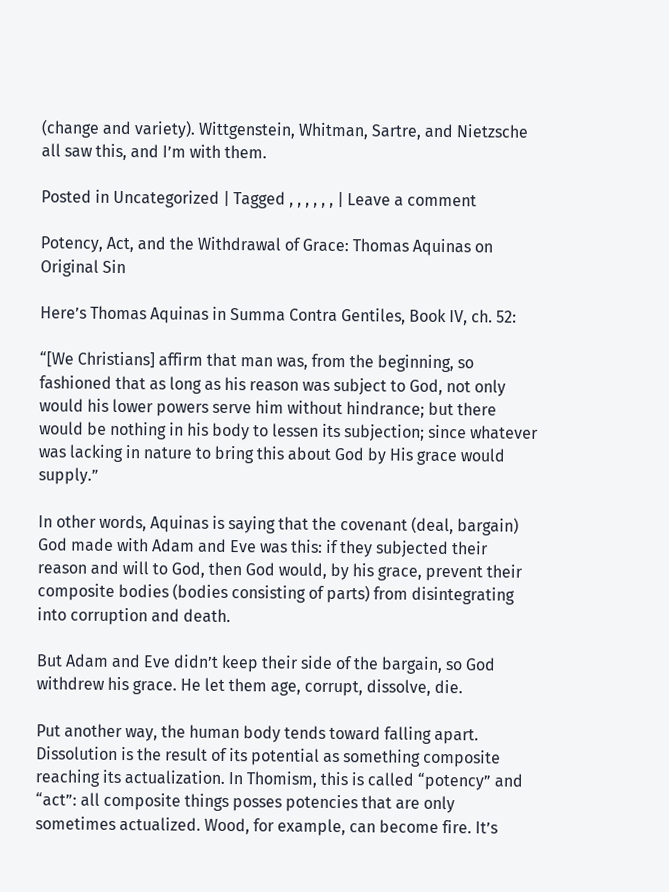(change and variety). Wittgenstein, Whitman, Sartre, and Nietzsche all saw this, and I’m with them.

Posted in Uncategorized | Tagged , , , , , , | Leave a comment

Potency, Act, and the Withdrawal of Grace: Thomas Aquinas on Original Sin

Here’s Thomas Aquinas in Summa Contra Gentiles, Book IV, ch. 52:

“[We Christians] affirm that man was, from the beginning, so fashioned that as long as his reason was subject to God, not only would his lower powers serve him without hindrance; but there would be nothing in his body to lessen its subjection; since whatever was lacking in nature to bring this about God by His grace would supply.”

In other words, Aquinas is saying that the covenant (deal, bargain) God made with Adam and Eve was this: if they subjected their reason and will to God, then God would, by his grace, prevent their composite bodies (bodies consisting of parts) from disintegrating into corruption and death.

But Adam and Eve didn’t keep their side of the bargain, so God withdrew his grace. He let them age, corrupt, dissolve, die.

Put another way, the human body tends toward falling apart. Dissolution is the result of its potential as something composite reaching its actualization. In Thomism, this is called “potency” and “act”: all composite things posses potencies that are only sometimes actualized. Wood, for example, can become fire. It’s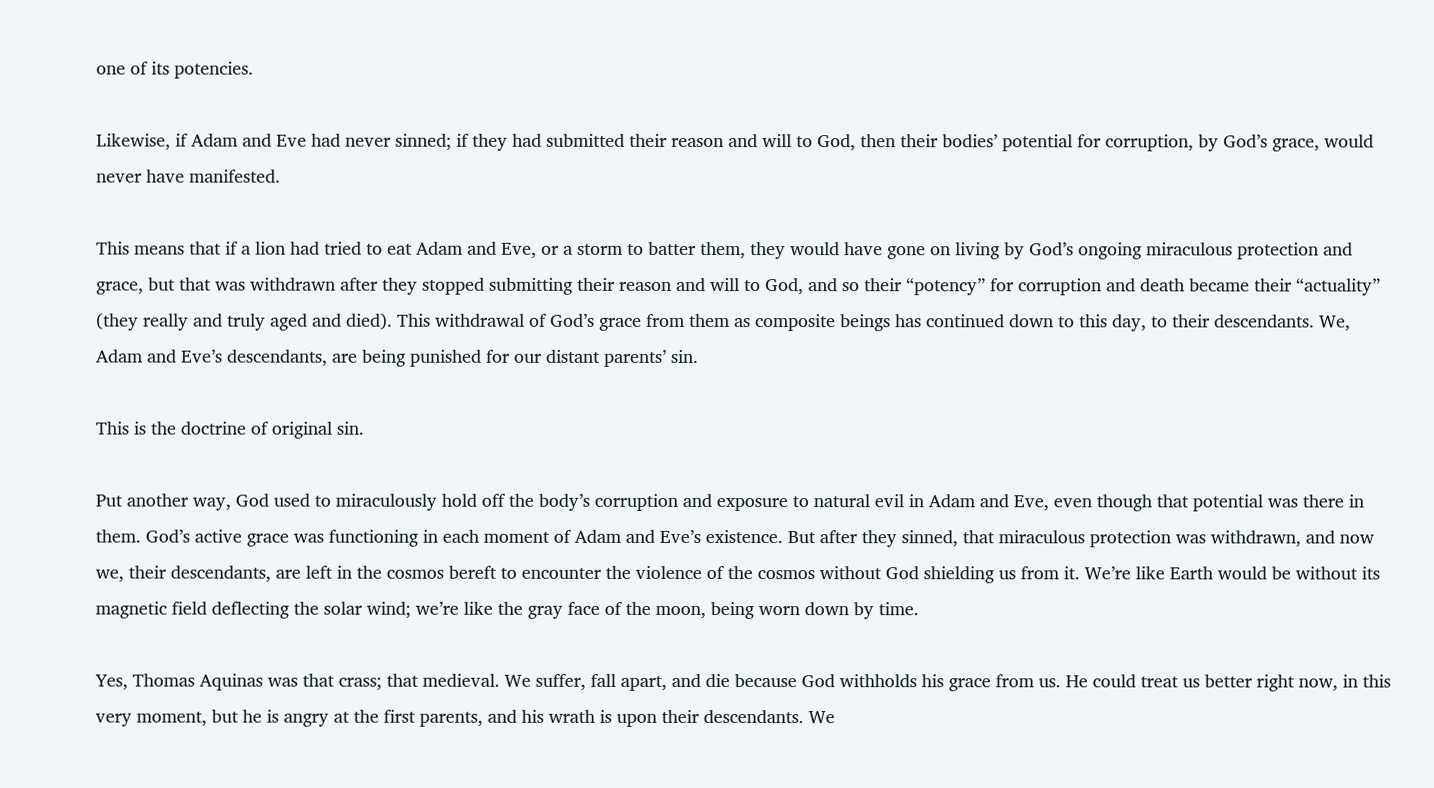one of its potencies.

Likewise, if Adam and Eve had never sinned; if they had submitted their reason and will to God, then their bodies’ potential for corruption, by God’s grace, would never have manifested.

This means that if a lion had tried to eat Adam and Eve, or a storm to batter them, they would have gone on living by God’s ongoing miraculous protection and grace, but that was withdrawn after they stopped submitting their reason and will to God, and so their “potency” for corruption and death became their “actuality” (they really and truly aged and died). This withdrawal of God’s grace from them as composite beings has continued down to this day, to their descendants. We, Adam and Eve’s descendants, are being punished for our distant parents’ sin.

This is the doctrine of original sin.

Put another way, God used to miraculously hold off the body’s corruption and exposure to natural evil in Adam and Eve, even though that potential was there in them. God’s active grace was functioning in each moment of Adam and Eve’s existence. But after they sinned, that miraculous protection was withdrawn, and now we, their descendants, are left in the cosmos bereft to encounter the violence of the cosmos without God shielding us from it. We’re like Earth would be without its magnetic field deflecting the solar wind; we’re like the gray face of the moon, being worn down by time.

Yes, Thomas Aquinas was that crass; that medieval. We suffer, fall apart, and die because God withholds his grace from us. He could treat us better right now, in this very moment, but he is angry at the first parents, and his wrath is upon their descendants. We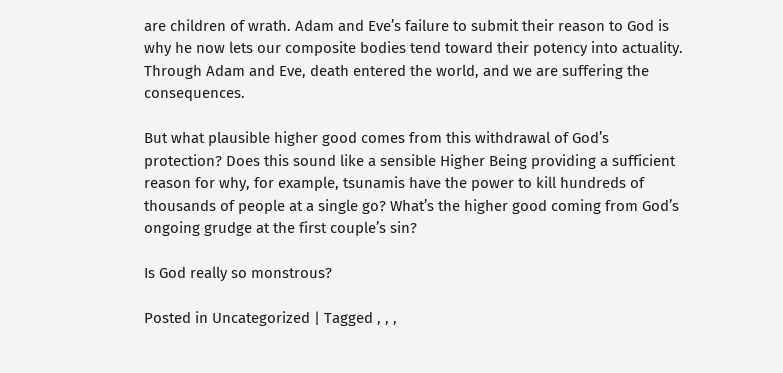are children of wrath. Adam and Eve’s failure to submit their reason to God is why he now lets our composite bodies tend toward their potency into actuality. Through Adam and Eve, death entered the world, and we are suffering the consequences.

But what plausible higher good comes from this withdrawal of God’s protection? Does this sound like a sensible Higher Being providing a sufficient reason for why, for example, tsunamis have the power to kill hundreds of thousands of people at a single go? What’s the higher good coming from God’s ongoing grudge at the first couple’s sin?

Is God really so monstrous?

Posted in Uncategorized | Tagged , , ,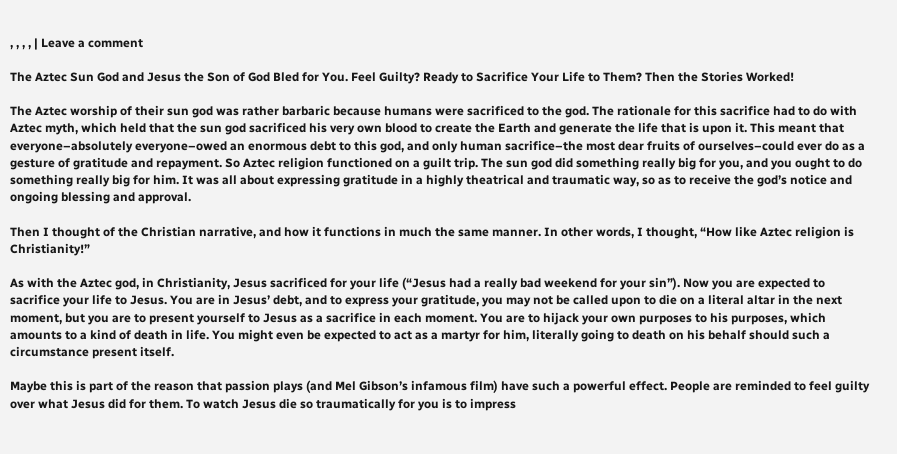, , , , | Leave a comment

The Aztec Sun God and Jesus the Son of God Bled for You. Feel Guilty? Ready to Sacrifice Your Life to Them? Then the Stories Worked!

The Aztec worship of their sun god was rather barbaric because humans were sacrificed to the god. The rationale for this sacrifice had to do with Aztec myth, which held that the sun god sacrificed his very own blood to create the Earth and generate the life that is upon it. This meant that everyone–absolutely everyone–owed an enormous debt to this god, and only human sacrifice–the most dear fruits of ourselves–could ever do as a gesture of gratitude and repayment. So Aztec religion functioned on a guilt trip. The sun god did something really big for you, and you ought to do something really big for him. It was all about expressing gratitude in a highly theatrical and traumatic way, so as to receive the god’s notice and ongoing blessing and approval.

Then I thought of the Christian narrative, and how it functions in much the same manner. In other words, I thought, “How like Aztec religion is Christianity!”

As with the Aztec god, in Christianity, Jesus sacrificed for your life (“Jesus had a really bad weekend for your sin”). Now you are expected to sacrifice your life to Jesus. You are in Jesus’ debt, and to express your gratitude, you may not be called upon to die on a literal altar in the next moment, but you are to present yourself to Jesus as a sacrifice in each moment. You are to hijack your own purposes to his purposes, which amounts to a kind of death in life. You might even be expected to act as a martyr for him, literally going to death on his behalf should such a circumstance present itself.

Maybe this is part of the reason that passion plays (and Mel Gibson’s infamous film) have such a powerful effect. People are reminded to feel guilty over what Jesus did for them. To watch Jesus die so traumatically for you is to impress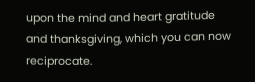upon the mind and heart gratitude and thanksgiving, which you can now reciprocate.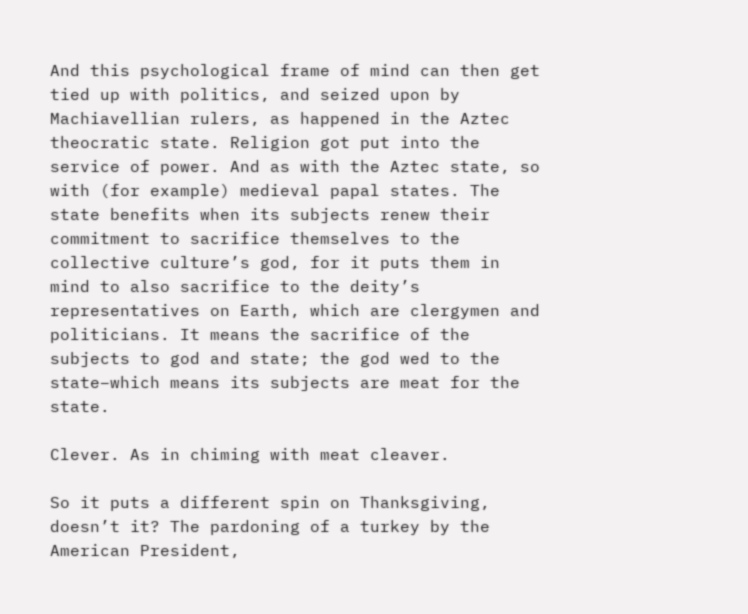And this psychological frame of mind can then get tied up with politics, and seized upon by Machiavellian rulers, as happened in the Aztec theocratic state. Religion got put into the service of power. And as with the Aztec state, so with (for example) medieval papal states. The state benefits when its subjects renew their commitment to sacrifice themselves to the collective culture’s god, for it puts them in mind to also sacrifice to the deity’s representatives on Earth, which are clergymen and politicians. It means the sacrifice of the subjects to god and state; the god wed to the state–which means its subjects are meat for the state.

Clever. As in chiming with meat cleaver.

So it puts a different spin on Thanksgiving, doesn’t it? The pardoning of a turkey by the American President,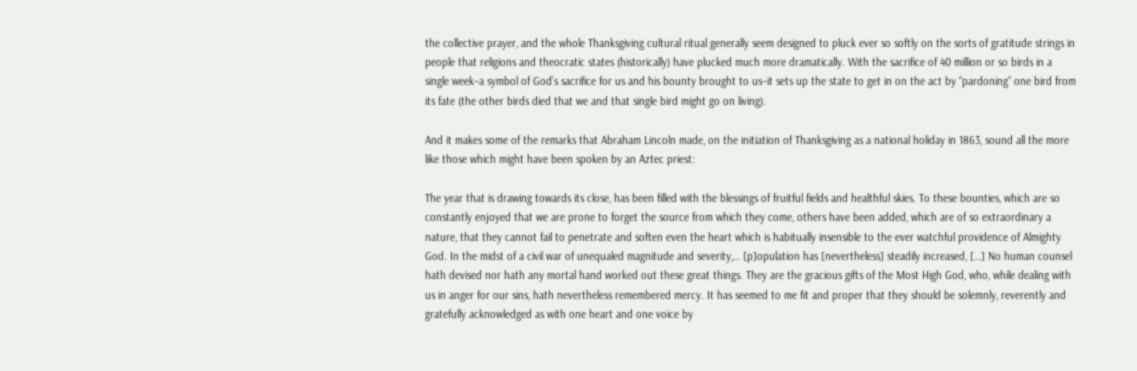the collective prayer, and the whole Thanksgiving cultural ritual generally seem designed to pluck ever so softly on the sorts of gratitude strings in people that religions and theocratic states (historically) have plucked much more dramatically. With the sacrifice of 40 million or so birds in a single week–a symbol of God’s sacrifice for us and his bounty brought to us–it sets up the state to get in on the act by “pardoning” one bird from its fate (the other birds died that we and that single bird might go on living).

And it makes some of the remarks that Abraham Lincoln made, on the initiation of Thanksgiving as a national holiday in 1863, sound all the more like those which might have been spoken by an Aztec priest:

The year that is drawing towards its close, has been filled with the blessings of fruitful fields and healthful skies. To these bounties, which are so constantly enjoyed that we are prone to forget the source from which they come, others have been added, which are of so extraordinary a nature, that they cannot fail to penetrate and soften even the heart which is habitually insensible to the ever watchful providence of Almighty God. In the midst of a civil war of unequaled magnitude and severity,… [p]opulation has [nevertheless] steadily increased, […] No human counsel hath devised nor hath any mortal hand worked out these great things. They are the gracious gifts of the Most High God, who, while dealing with us in anger for our sins, hath nevertheless remembered mercy. It has seemed to me fit and proper that they should be solemnly, reverently and gratefully acknowledged as with one heart and one voice by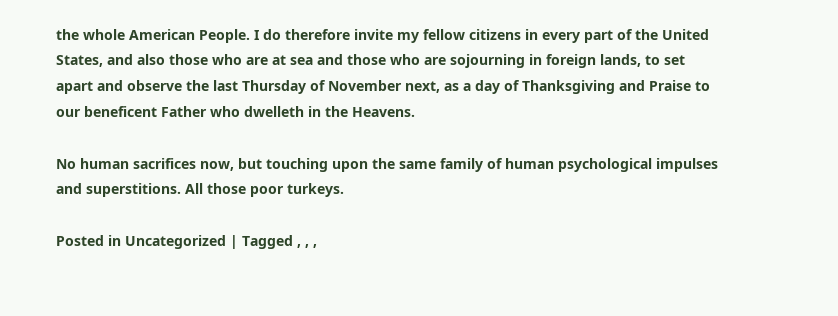the whole American People. I do therefore invite my fellow citizens in every part of the United States, and also those who are at sea and those who are sojourning in foreign lands, to set apart and observe the last Thursday of November next, as a day of Thanksgiving and Praise to our beneficent Father who dwelleth in the Heavens.

No human sacrifices now, but touching upon the same family of human psychological impulses and superstitions. All those poor turkeys.

Posted in Uncategorized | Tagged , , ,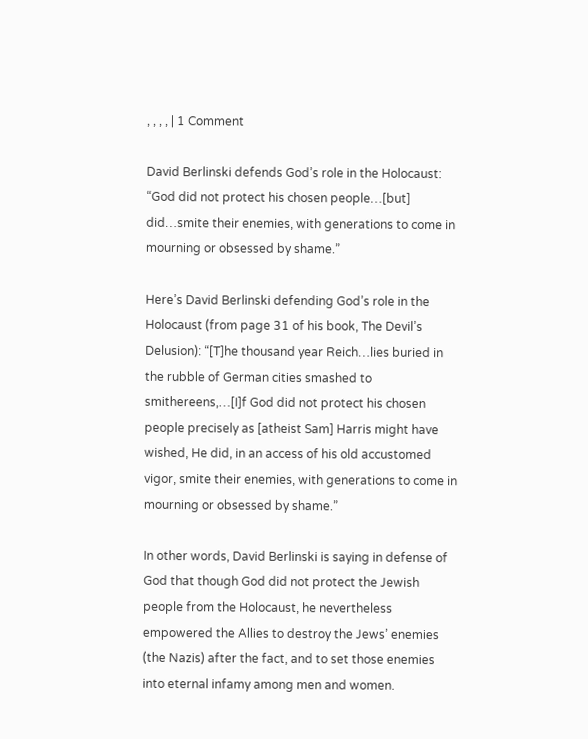, , , , | 1 Comment

David Berlinski defends God’s role in the Holocaust: “God did not protect his chosen people…[but] did…smite their enemies, with generations to come in mourning or obsessed by shame.”

Here’s David Berlinski defending God’s role in the Holocaust (from page 31 of his book, The Devil’s Delusion): “[T]he thousand year Reich…lies buried in the rubble of German cities smashed to smithereens,…[I]f God did not protect his chosen people precisely as [atheist Sam] Harris might have wished, He did, in an access of his old accustomed vigor, smite their enemies, with generations to come in mourning or obsessed by shame.”

In other words, David Berlinski is saying in defense of God that though God did not protect the Jewish people from the Holocaust, he nevertheless empowered the Allies to destroy the Jews’ enemies (the Nazis) after the fact, and to set those enemies into eternal infamy among men and women.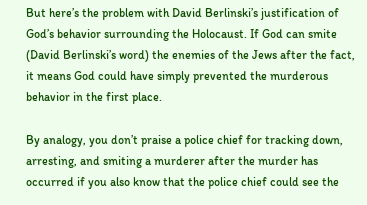But here’s the problem with David Berlinski’s justification of God’s behavior surrounding the Holocaust. If God can smite (David Berlinski’s word) the enemies of the Jews after the fact, it means God could have simply prevented the murderous behavior in the first place.

By analogy, you don’t praise a police chief for tracking down, arresting, and smiting a murderer after the murder has occurred if you also know that the police chief could see the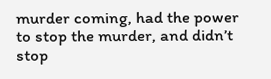murder coming, had the power to stop the murder, and didn’t stop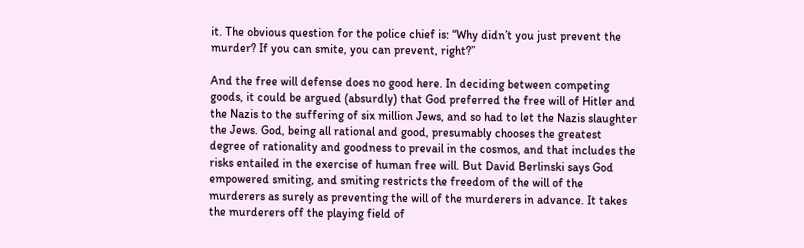it. The obvious question for the police chief is: “Why didn’t you just prevent the murder? If you can smite, you can prevent, right?”

And the free will defense does no good here. In deciding between competing goods, it could be argued (absurdly) that God preferred the free will of Hitler and the Nazis to the suffering of six million Jews, and so had to let the Nazis slaughter the Jews. God, being all rational and good, presumably chooses the greatest degree of rationality and goodness to prevail in the cosmos, and that includes the risks entailed in the exercise of human free will. But David Berlinski says God empowered smiting, and smiting restricts the freedom of the will of the murderers as surely as preventing the will of the murderers in advance. It takes the murderers off the playing field of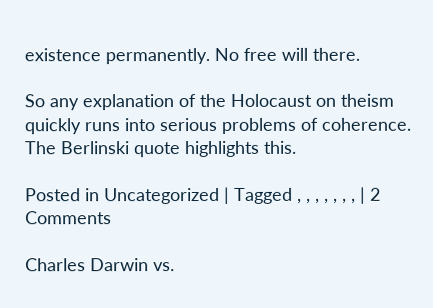existence permanently. No free will there.

So any explanation of the Holocaust on theism quickly runs into serious problems of coherence. The Berlinski quote highlights this.

Posted in Uncategorized | Tagged , , , , , , , | 2 Comments

Charles Darwin vs.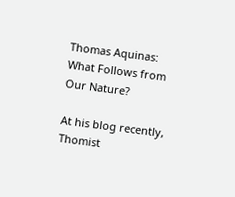Thomas Aquinas: What Follows from Our Nature?

At his blog recently, Thomist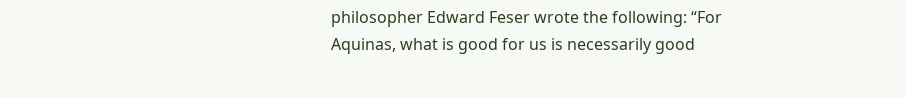philosopher Edward Feser wrote the following: “For Aquinas, what is good for us is necessarily good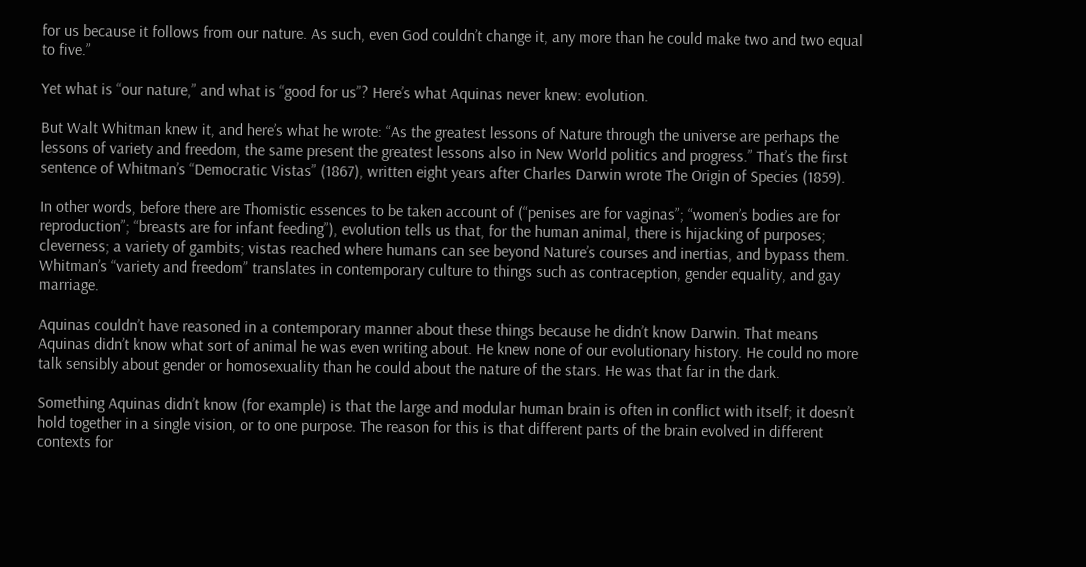for us because it follows from our nature. As such, even God couldn’t change it, any more than he could make two and two equal to five.”

Yet what is “our nature,” and what is “good for us”? Here’s what Aquinas never knew: evolution.

But Walt Whitman knew it, and here’s what he wrote: “As the greatest lessons of Nature through the universe are perhaps the lessons of variety and freedom, the same present the greatest lessons also in New World politics and progress.” That’s the first sentence of Whitman’s “Democratic Vistas” (1867), written eight years after Charles Darwin wrote The Origin of Species (1859).

In other words, before there are Thomistic essences to be taken account of (“penises are for vaginas”; “women’s bodies are for reproduction”; “breasts are for infant feeding”), evolution tells us that, for the human animal, there is hijacking of purposes; cleverness; a variety of gambits; vistas reached where humans can see beyond Nature’s courses and inertias, and bypass them. Whitman’s “variety and freedom” translates in contemporary culture to things such as contraception, gender equality, and gay marriage.

Aquinas couldn’t have reasoned in a contemporary manner about these things because he didn’t know Darwin. That means Aquinas didn’t know what sort of animal he was even writing about. He knew none of our evolutionary history. He could no more talk sensibly about gender or homosexuality than he could about the nature of the stars. He was that far in the dark.

Something Aquinas didn’t know (for example) is that the large and modular human brain is often in conflict with itself; it doesn’t hold together in a single vision, or to one purpose. The reason for this is that different parts of the brain evolved in different contexts for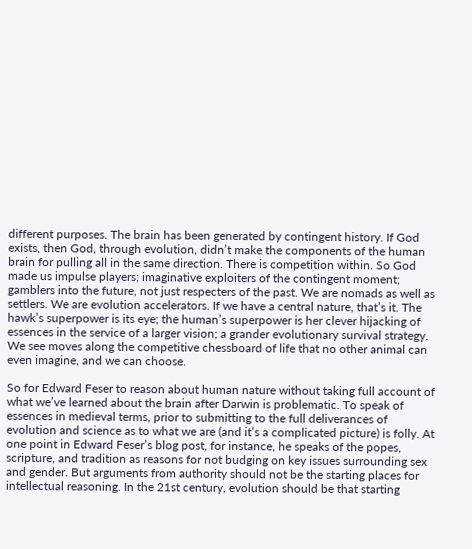different purposes. The brain has been generated by contingent history. If God exists, then God, through evolution, didn’t make the components of the human brain for pulling all in the same direction. There is competition within. So God made us impulse players; imaginative exploiters of the contingent moment; gamblers into the future, not just respecters of the past. We are nomads as well as settlers. We are evolution accelerators. If we have a central nature, that’s it. The hawk’s superpower is its eye; the human’s superpower is her clever hijacking of essences in the service of a larger vision; a grander evolutionary survival strategy. We see moves along the competitive chessboard of life that no other animal can even imagine, and we can choose.

So for Edward Feser to reason about human nature without taking full account of what we’ve learned about the brain after Darwin is problematic. To speak of essences in medieval terms, prior to submitting to the full deliverances of evolution and science as to what we are (and it’s a complicated picture) is folly. At one point in Edward Feser’s blog post, for instance, he speaks of the popes, scripture, and tradition as reasons for not budging on key issues surrounding sex and gender. But arguments from authority should not be the starting places for intellectual reasoning. In the 21st century, evolution should be that starting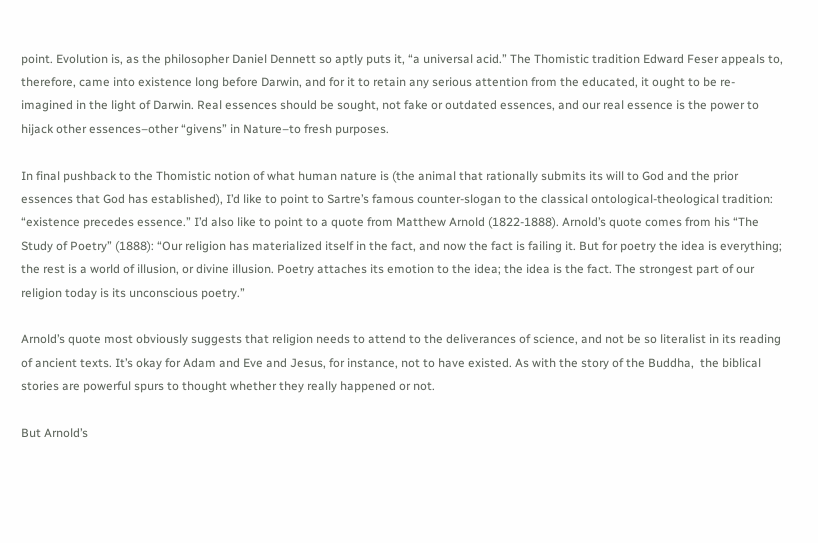point. Evolution is, as the philosopher Daniel Dennett so aptly puts it, “a universal acid.” The Thomistic tradition Edward Feser appeals to, therefore, came into existence long before Darwin, and for it to retain any serious attention from the educated, it ought to be re-imagined in the light of Darwin. Real essences should be sought, not fake or outdated essences, and our real essence is the power to hijack other essences–other “givens” in Nature–to fresh purposes.

In final pushback to the Thomistic notion of what human nature is (the animal that rationally submits its will to God and the prior essences that God has established), I’d like to point to Sartre’s famous counter-slogan to the classical ontological-theological tradition: “existence precedes essence.” I’d also like to point to a quote from Matthew Arnold (1822-1888). Arnold’s quote comes from his “The Study of Poetry” (1888): “Our religion has materialized itself in the fact, and now the fact is failing it. But for poetry the idea is everything; the rest is a world of illusion, or divine illusion. Poetry attaches its emotion to the idea; the idea is the fact. The strongest part of our religion today is its unconscious poetry.”

Arnold’s quote most obviously suggests that religion needs to attend to the deliverances of science, and not be so literalist in its reading of ancient texts. It’s okay for Adam and Eve and Jesus, for instance, not to have existed. As with the story of the Buddha,  the biblical stories are powerful spurs to thought whether they really happened or not.

But Arnold’s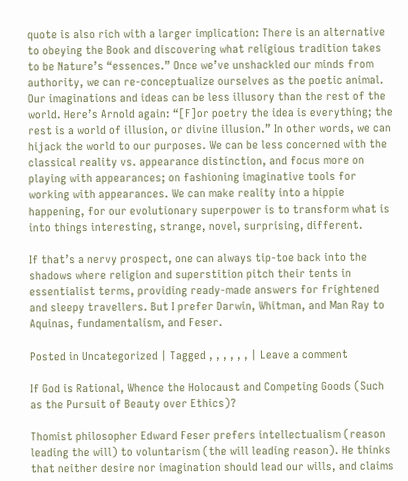quote is also rich with a larger implication: There is an alternative to obeying the Book and discovering what religious tradition takes to be Nature’s “essences.” Once we’ve unshackled our minds from authority, we can re-conceptualize ourselves as the poetic animal. Our imaginations and ideas can be less illusory than the rest of the world. Here’s Arnold again: “[F]or poetry the idea is everything; the rest is a world of illusion, or divine illusion.” In other words, we can hijack the world to our purposes. We can be less concerned with the classical reality vs. appearance distinction, and focus more on playing with appearances; on fashioning imaginative tools for working with appearances. We can make reality into a hippie happening, for our evolutionary superpower is to transform what is into things interesting, strange, novel, surprising, different.

If that’s a nervy prospect, one can always tip-toe back into the shadows where religion and superstition pitch their tents in essentialist terms, providing ready-made answers for frightened and sleepy travellers. But I prefer Darwin, Whitman, and Man Ray to Aquinas, fundamentalism, and Feser.

Posted in Uncategorized | Tagged , , , , , , | Leave a comment

If God is Rational, Whence the Holocaust and Competing Goods (Such as the Pursuit of Beauty over Ethics)?

Thomist philosopher Edward Feser prefers intellectualism (reason leading the will) to voluntarism (the will leading reason). He thinks that neither desire nor imagination should lead our wills, and claims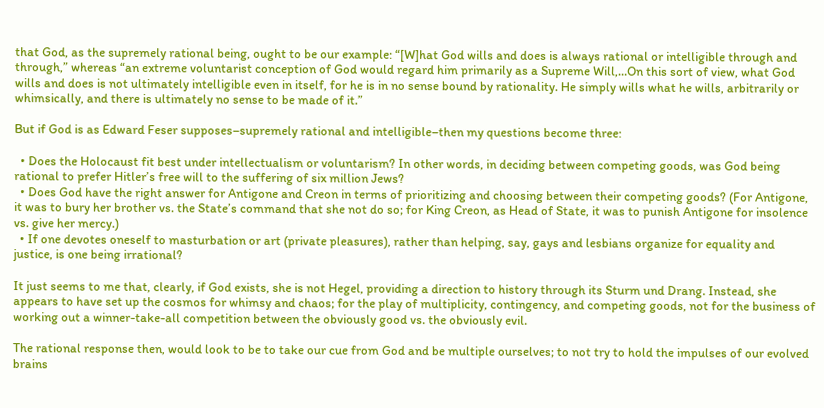that God, as the supremely rational being, ought to be our example: “[W]hat God wills and does is always rational or intelligible through and through,” whereas “an extreme voluntarist conception of God would regard him primarily as a Supreme Will,…On this sort of view, what God wills and does is not ultimately intelligible even in itself, for he is in no sense bound by rationality. He simply wills what he wills, arbitrarily or whimsically, and there is ultimately no sense to be made of it.”

But if God is as Edward Feser supposes–supremely rational and intelligible–then my questions become three:

  • Does the Holocaust fit best under intellectualism or voluntarism? In other words, in deciding between competing goods, was God being rational to prefer Hitler’s free will to the suffering of six million Jews?
  • Does God have the right answer for Antigone and Creon in terms of prioritizing and choosing between their competing goods? (For Antigone, it was to bury her brother vs. the State’s command that she not do so; for King Creon, as Head of State, it was to punish Antigone for insolence vs. give her mercy.)
  • If one devotes oneself to masturbation or art (private pleasures), rather than helping, say, gays and lesbians organize for equality and justice, is one being irrational?

It just seems to me that, clearly, if God exists, she is not Hegel, providing a direction to history through its Sturm und Drang. Instead, she appears to have set up the cosmos for whimsy and chaos; for the play of multiplicity, contingency, and competing goods, not for the business of working out a winner-take-all competition between the obviously good vs. the obviously evil.

The rational response then, would look to be to take our cue from God and be multiple ourselves; to not try to hold the impulses of our evolved brains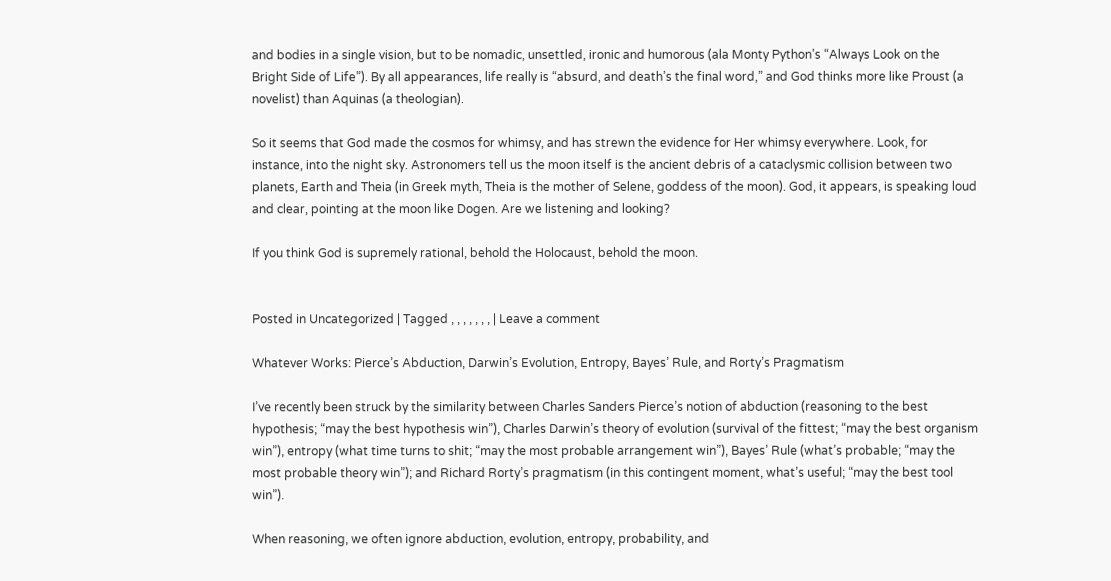and bodies in a single vision, but to be nomadic, unsettled, ironic and humorous (ala Monty Python’s “Always Look on the Bright Side of Life”). By all appearances, life really is “absurd, and death’s the final word,” and God thinks more like Proust (a novelist) than Aquinas (a theologian).

So it seems that God made the cosmos for whimsy, and has strewn the evidence for Her whimsy everywhere. Look, for instance, into the night sky. Astronomers tell us the moon itself is the ancient debris of a cataclysmic collision between two planets, Earth and Theia (in Greek myth, Theia is the mother of Selene, goddess of the moon). God, it appears, is speaking loud and clear, pointing at the moon like Dogen. Are we listening and looking?

If you think God is supremely rational, behold the Holocaust, behold the moon.


Posted in Uncategorized | Tagged , , , , , , , | Leave a comment

Whatever Works: Pierce’s Abduction, Darwin’s Evolution, Entropy, Bayes’ Rule, and Rorty’s Pragmatism

I’ve recently been struck by the similarity between Charles Sanders Pierce’s notion of abduction (reasoning to the best hypothesis; “may the best hypothesis win”), Charles Darwin’s theory of evolution (survival of the fittest; “may the best organism win”), entropy (what time turns to shit; “may the most probable arrangement win”), Bayes’ Rule (what’s probable; “may the most probable theory win”); and Richard Rorty’s pragmatism (in this contingent moment, what’s useful; “may the best tool win”).

When reasoning, we often ignore abduction, evolution, entropy, probability, and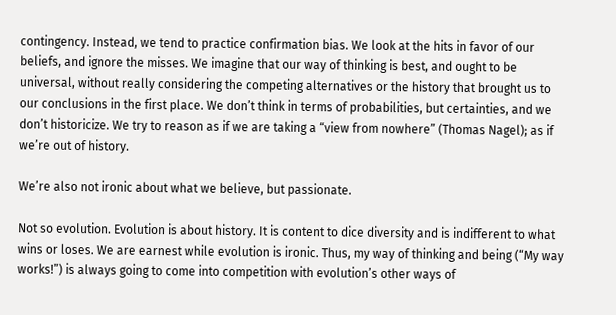contingency. Instead, we tend to practice confirmation bias. We look at the hits in favor of our beliefs, and ignore the misses. We imagine that our way of thinking is best, and ought to be universal, without really considering the competing alternatives or the history that brought us to our conclusions in the first place. We don’t think in terms of probabilities, but certainties, and we don’t historicize. We try to reason as if we are taking a “view from nowhere” (Thomas Nagel); as if we’re out of history.

We’re also not ironic about what we believe, but passionate.

Not so evolution. Evolution is about history. It is content to dice diversity and is indifferent to what wins or loses. We are earnest while evolution is ironic. Thus, my way of thinking and being (“My way works!”) is always going to come into competition with evolution’s other ways of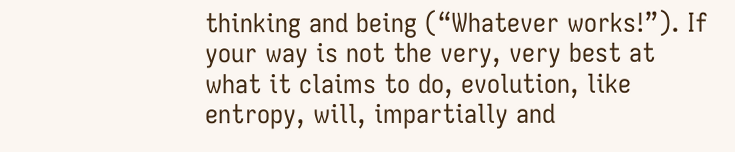thinking and being (“Whatever works!”). If your way is not the very, very best at what it claims to do, evolution, like entropy, will, impartially and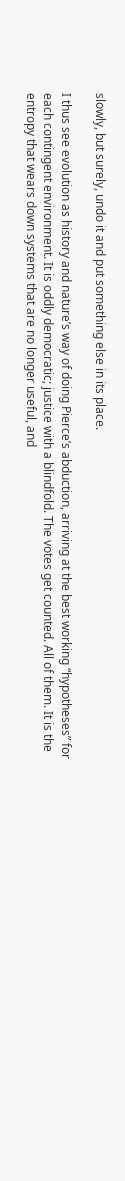slowly, but surely, undo it and put something else in its place.

I thus see evolution as history and nature’s way of doing Pierce’s abduction, arriving at the best working “hypotheses” for each contingent environment. It is oddly democratic; justice with a blindfold. The votes get counted. All of them. It is the entropy that wears down systems that are no longer useful, and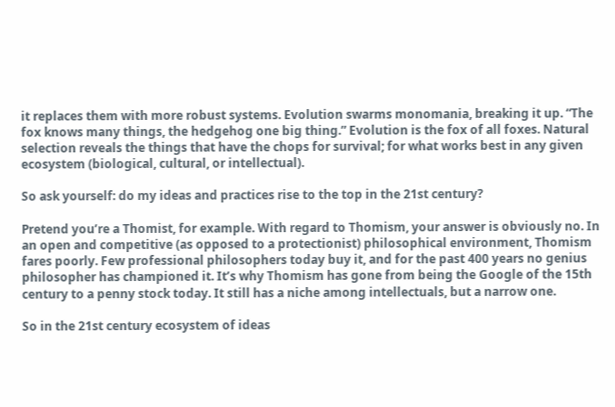it replaces them with more robust systems. Evolution swarms monomania, breaking it up. “The fox knows many things, the hedgehog one big thing.” Evolution is the fox of all foxes. Natural selection reveals the things that have the chops for survival; for what works best in any given ecosystem (biological, cultural, or intellectual).

So ask yourself: do my ideas and practices rise to the top in the 21st century?

Pretend you’re a Thomist, for example. With regard to Thomism, your answer is obviously no. In an open and competitive (as opposed to a protectionist) philosophical environment, Thomism fares poorly. Few professional philosophers today buy it, and for the past 400 years no genius philosopher has championed it. It’s why Thomism has gone from being the Google of the 15th century to a penny stock today. It still has a niche among intellectuals, but a narrow one.

So in the 21st century ecosystem of ideas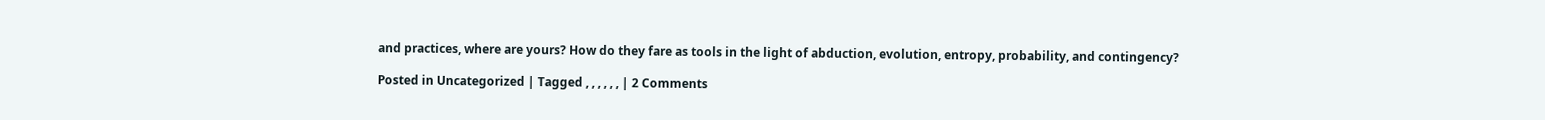and practices, where are yours? How do they fare as tools in the light of abduction, evolution, entropy, probability, and contingency?

Posted in Uncategorized | Tagged , , , , , , | 2 Comments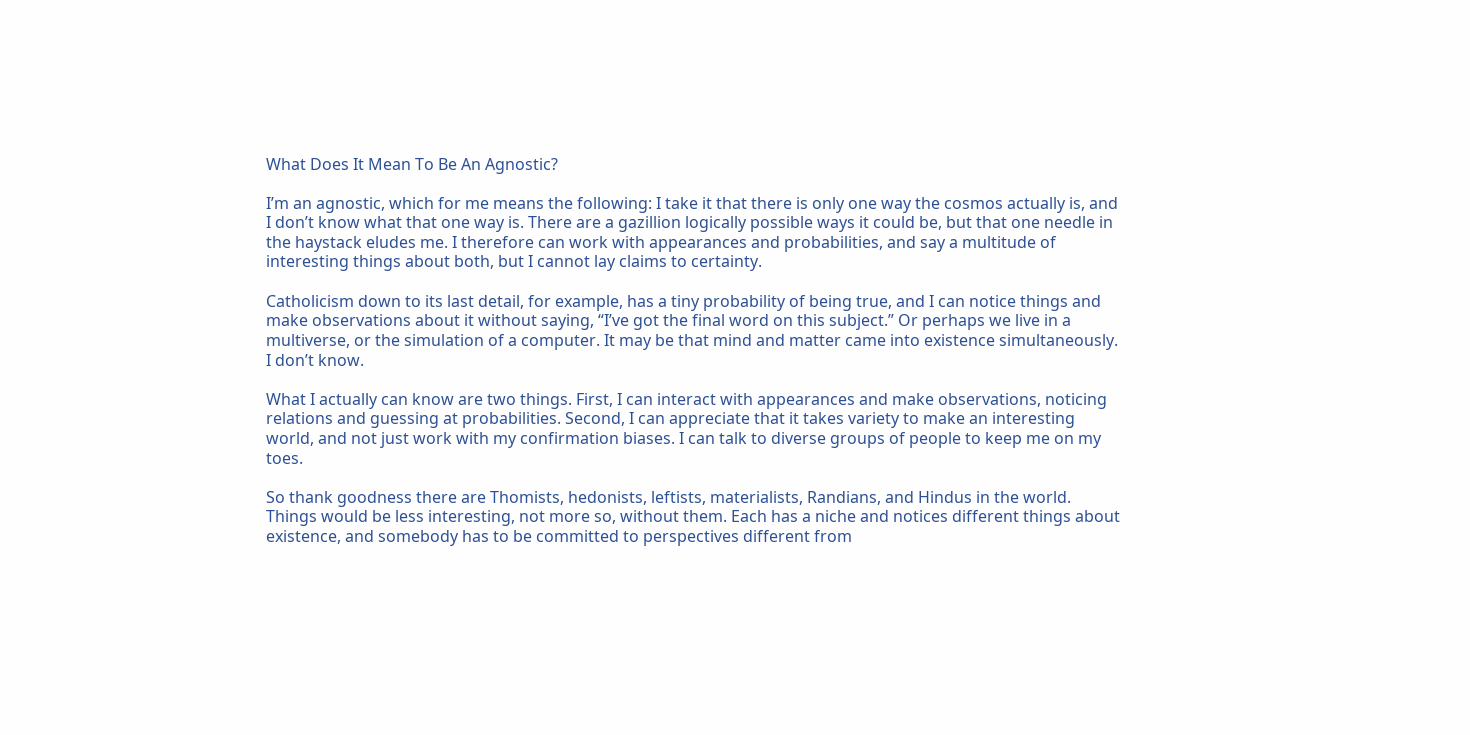What Does It Mean To Be An Agnostic?

I’m an agnostic, which for me means the following: I take it that there is only one way the cosmos actually is, and I don’t know what that one way is. There are a gazillion logically possible ways it could be, but that one needle in the haystack eludes me. I therefore can work with appearances and probabilities, and say a multitude of interesting things about both, but I cannot lay claims to certainty.

Catholicism down to its last detail, for example, has a tiny probability of being true, and I can notice things and make observations about it without saying, “I’ve got the final word on this subject.” Or perhaps we live in a multiverse, or the simulation of a computer. It may be that mind and matter came into existence simultaneously. I don’t know.

What I actually can know are two things. First, I can interact with appearances and make observations, noticing relations and guessing at probabilities. Second, I can appreciate that it takes variety to make an interesting world, and not just work with my confirmation biases. I can talk to diverse groups of people to keep me on my toes.

So thank goodness there are Thomists, hedonists, leftists, materialists, Randians, and Hindus in the world. Things would be less interesting, not more so, without them. Each has a niche and notices different things about existence, and somebody has to be committed to perspectives different from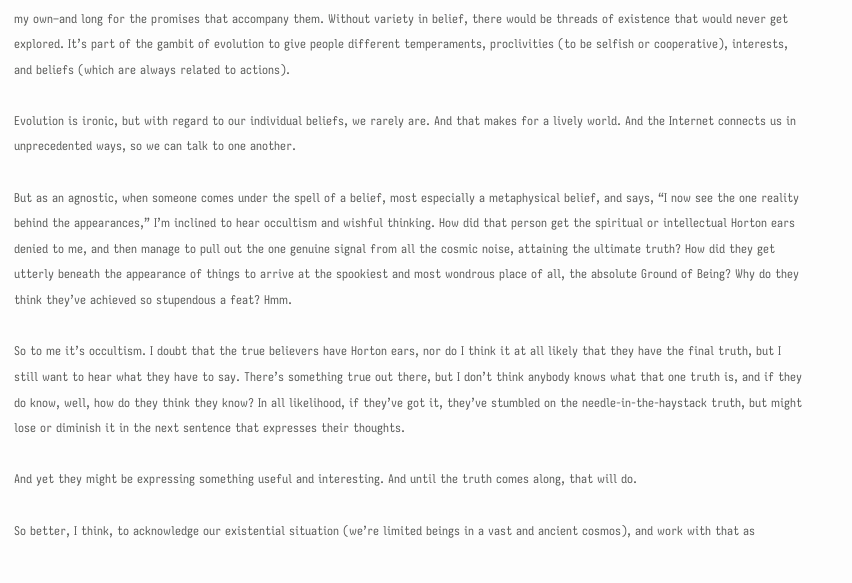my own–and long for the promises that accompany them. Without variety in belief, there would be threads of existence that would never get explored. It’s part of the gambit of evolution to give people different temperaments, proclivities (to be selfish or cooperative), interests, and beliefs (which are always related to actions).

Evolution is ironic, but with regard to our individual beliefs, we rarely are. And that makes for a lively world. And the Internet connects us in unprecedented ways, so we can talk to one another.

But as an agnostic, when someone comes under the spell of a belief, most especially a metaphysical belief, and says, “I now see the one reality behind the appearances,” I’m inclined to hear occultism and wishful thinking. How did that person get the spiritual or intellectual Horton ears denied to me, and then manage to pull out the one genuine signal from all the cosmic noise, attaining the ultimate truth? How did they get utterly beneath the appearance of things to arrive at the spookiest and most wondrous place of all, the absolute Ground of Being? Why do they think they’ve achieved so stupendous a feat? Hmm.

So to me it’s occultism. I doubt that the true believers have Horton ears, nor do I think it at all likely that they have the final truth, but I still want to hear what they have to say. There’s something true out there, but I don’t think anybody knows what that one truth is, and if they do know, well, how do they think they know? In all likelihood, if they’ve got it, they’ve stumbled on the needle-in-the-haystack truth, but might lose or diminish it in the next sentence that expresses their thoughts.

And yet they might be expressing something useful and interesting. And until the truth comes along, that will do.

So better, I think, to acknowledge our existential situation (we’re limited beings in a vast and ancient cosmos), and work with that as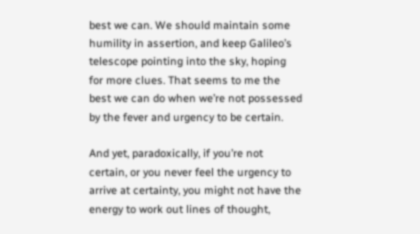best we can. We should maintain some humility in assertion, and keep Galileo’s telescope pointing into the sky, hoping for more clues. That seems to me the best we can do when we’re not possessed by the fever and urgency to be certain.

And yet, paradoxically, if you’re not certain, or you never feel the urgency to arrive at certainty, you might not have the energy to work out lines of thought,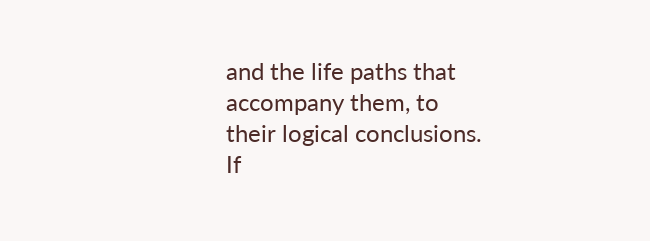and the life paths that accompany them, to their logical conclusions. If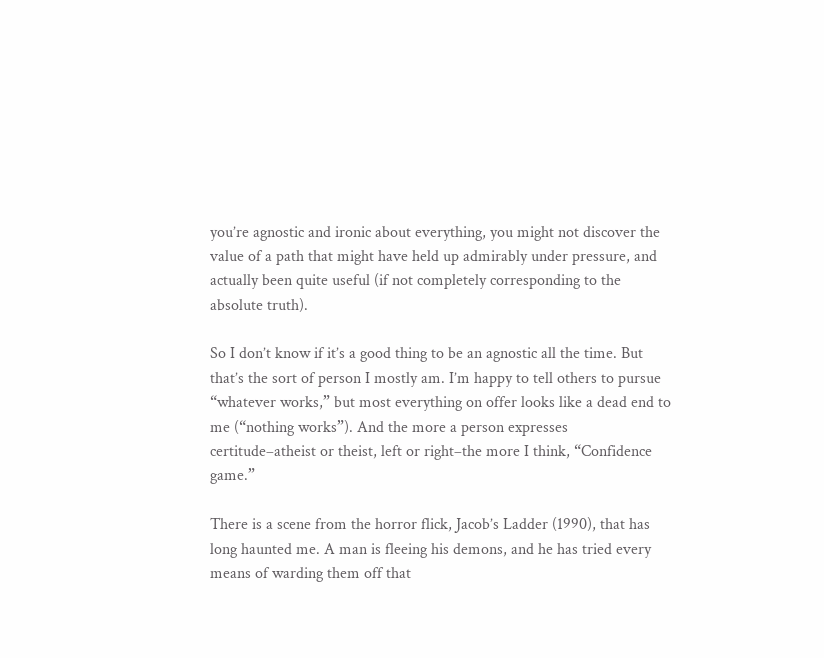you’re agnostic and ironic about everything, you might not discover the value of a path that might have held up admirably under pressure, and actually been quite useful (if not completely corresponding to the absolute truth).

So I don’t know if it’s a good thing to be an agnostic all the time. But that’s the sort of person I mostly am. I’m happy to tell others to pursue “whatever works,” but most everything on offer looks like a dead end to me (“nothing works”). And the more a person expresses certitude–atheist or theist, left or right–the more I think, “Confidence game.”

There is a scene from the horror flick, Jacob’s Ladder (1990), that has long haunted me. A man is fleeing his demons, and he has tried every means of warding them off that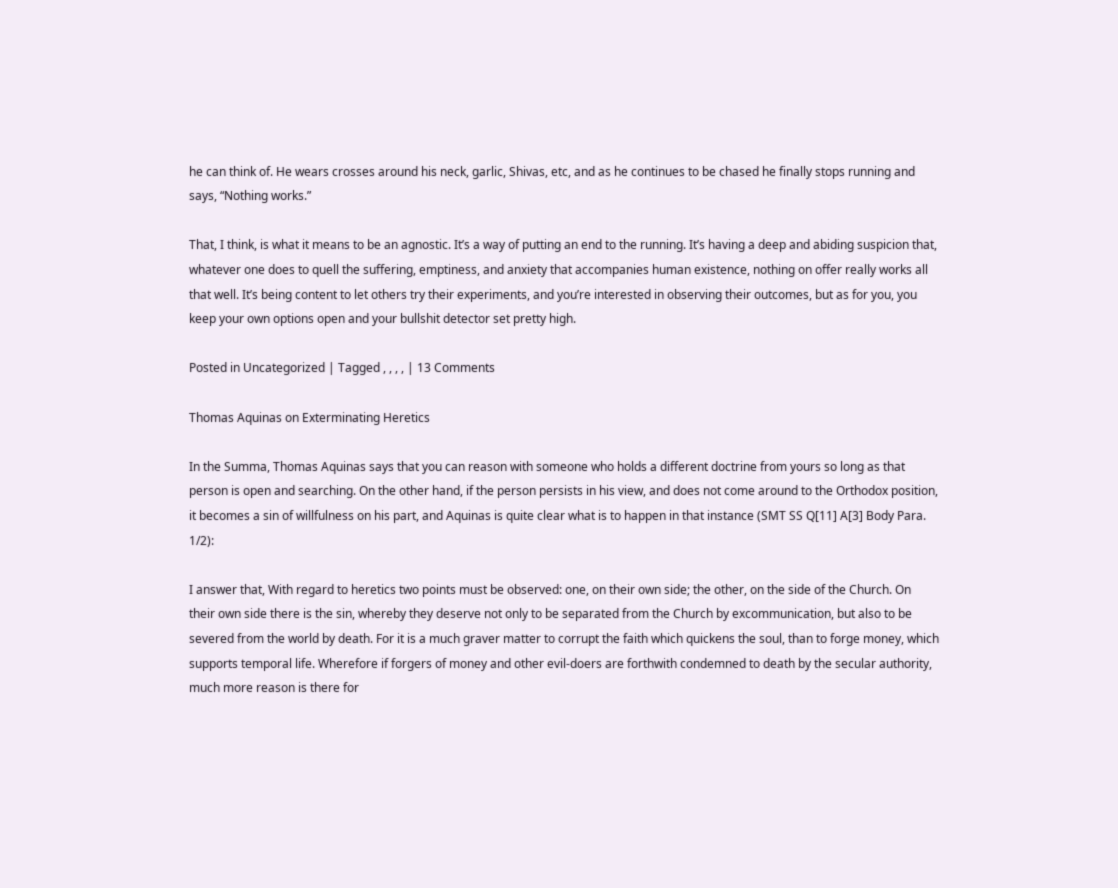he can think of. He wears crosses around his neck, garlic, Shivas, etc, and as he continues to be chased he finally stops running and says, “Nothing works.”

That, I think, is what it means to be an agnostic. It’s a way of putting an end to the running. It’s having a deep and abiding suspicion that, whatever one does to quell the suffering, emptiness, and anxiety that accompanies human existence, nothing on offer really works all that well. It’s being content to let others try their experiments, and you’re interested in observing their outcomes, but as for you, you keep your own options open and your bullshit detector set pretty high.

Posted in Uncategorized | Tagged , , , , | 13 Comments

Thomas Aquinas on Exterminating Heretics

In the Summa, Thomas Aquinas says that you can reason with someone who holds a different doctrine from yours so long as that person is open and searching. On the other hand, if the person persists in his view, and does not come around to the Orthodox position, it becomes a sin of willfulness on his part, and Aquinas is quite clear what is to happen in that instance (SMT SS Q[11] A[3] Body Para. 1/2):

I answer that, With regard to heretics two points must be observed: one, on their own side; the other, on the side of the Church. On their own side there is the sin, whereby they deserve not only to be separated from the Church by excommunication, but also to be severed from the world by death. For it is a much graver matter to corrupt the faith which quickens the soul, than to forge money, which supports temporal life. Wherefore if forgers of money and other evil-doers are forthwith condemned to death by the secular authority, much more reason is there for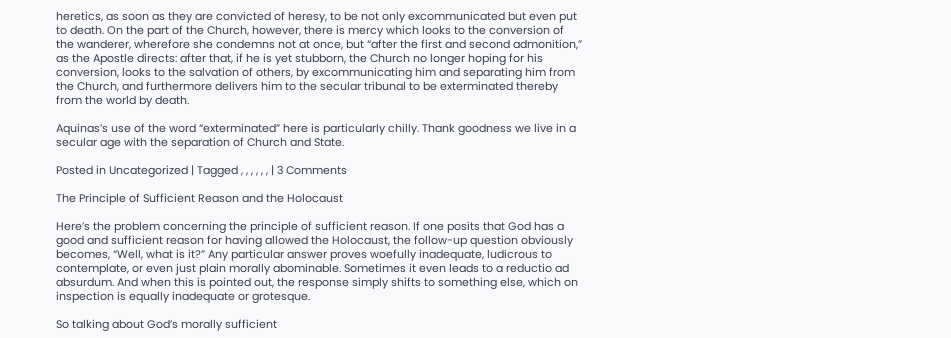heretics, as soon as they are convicted of heresy, to be not only excommunicated but even put to death. On the part of the Church, however, there is mercy which looks to the conversion of the wanderer, wherefore she condemns not at once, but “after the first and second admonition,” as the Apostle directs: after that, if he is yet stubborn, the Church no longer hoping for his conversion, looks to the salvation of others, by excommunicating him and separating him from the Church, and furthermore delivers him to the secular tribunal to be exterminated thereby from the world by death.

Aquinas’s use of the word “exterminated” here is particularly chilly. Thank goodness we live in a secular age with the separation of Church and State.

Posted in Uncategorized | Tagged , , , , , , | 3 Comments

The Principle of Sufficient Reason and the Holocaust

Here’s the problem concerning the principle of sufficient reason. If one posits that God has a good and sufficient reason for having allowed the Holocaust, the follow-up question obviously becomes, “Well, what is it?” Any particular answer proves woefully inadequate, ludicrous to contemplate, or even just plain morally abominable. Sometimes it even leads to a reductio ad absurdum. And when this is pointed out, the response simply shifts to something else, which on inspection is equally inadequate or grotesque.

So talking about God’s morally sufficient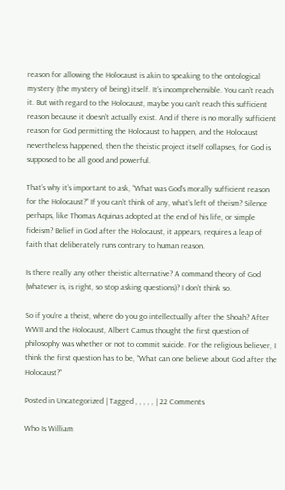reason for allowing the Holocaust is akin to speaking to the ontological mystery (the mystery of being) itself. It’s incomprehensible. You can’t reach it. But with regard to the Holocaust, maybe you can’t reach this sufficient reason because it doesn’t actually exist. And if there is no morally sufficient reason for God permitting the Holocaust to happen, and the Holocaust nevertheless happened, then the theistic project itself collapses, for God is supposed to be all good and powerful.

That’s why it’s important to ask, “What was God’s morally sufficient reason for the Holocaust?” If you can’t think of any, what’s left of theism? Silence perhaps, like Thomas Aquinas adopted at the end of his life, or simple fideism? Belief in God after the Holocaust, it appears, requires a leap of faith that deliberately runs contrary to human reason.

Is there really any other theistic alternative? A command theory of God (whatever is, is right, so stop asking questions)? I don’t think so.

So if you’re a theist, where do you go intellectually after the Shoah? After WWII and the Holocaust, Albert Camus thought the first question of philosophy was whether or not to commit suicide. For the religious believer, I think the first question has to be, “What can one believe about God after the Holocaust?”

Posted in Uncategorized | Tagged , , , , , | 22 Comments

Who Is William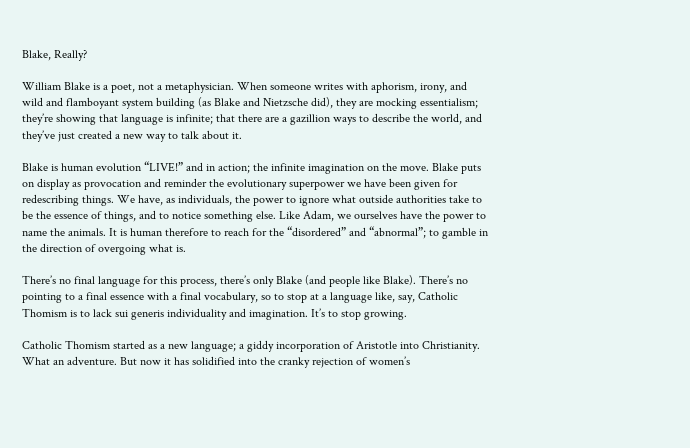Blake, Really?

William Blake is a poet, not a metaphysician. When someone writes with aphorism, irony, and wild and flamboyant system building (as Blake and Nietzsche did), they are mocking essentialism; they’re showing that language is infinite; that there are a gazillion ways to describe the world, and they’ve just created a new way to talk about it.

Blake is human evolution “LIVE!” and in action; the infinite imagination on the move. Blake puts on display as provocation and reminder the evolutionary superpower we have been given for redescribing things. We have, as individuals, the power to ignore what outside authorities take to be the essence of things, and to notice something else. Like Adam, we ourselves have the power to name the animals. It is human therefore to reach for the “disordered” and “abnormal”; to gamble in the direction of overgoing what is.

There’s no final language for this process, there’s only Blake (and people like Blake). There’s no pointing to a final essence with a final vocabulary, so to stop at a language like, say, Catholic Thomism is to lack sui generis individuality and imagination. It’s to stop growing.

Catholic Thomism started as a new language; a giddy incorporation of Aristotle into Christianity. What an adventure. But now it has solidified into the cranky rejection of women’s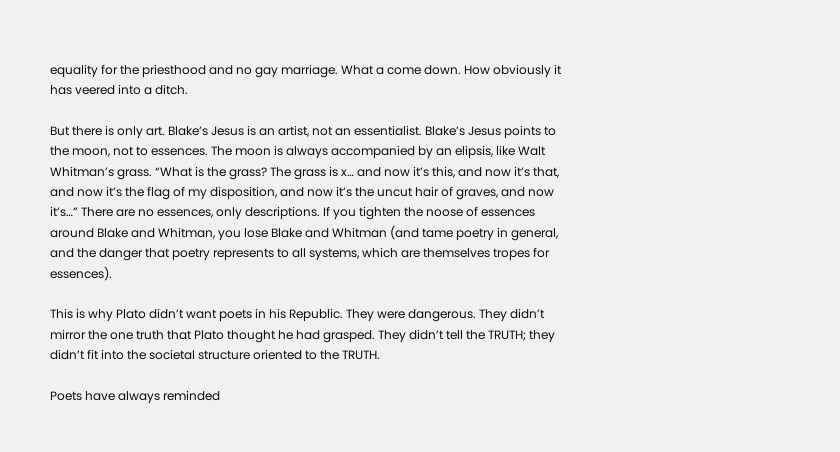equality for the priesthood and no gay marriage. What a come down. How obviously it has veered into a ditch.

But there is only art. Blake’s Jesus is an artist, not an essentialist. Blake’s Jesus points to the moon, not to essences. The moon is always accompanied by an elipsis, like Walt Whitman’s grass. “What is the grass? The grass is x… and now it’s this, and now it’s that, and now it’s the flag of my disposition, and now it’s the uncut hair of graves, and now it’s…” There are no essences, only descriptions. If you tighten the noose of essences around Blake and Whitman, you lose Blake and Whitman (and tame poetry in general, and the danger that poetry represents to all systems, which are themselves tropes for essences).

This is why Plato didn’t want poets in his Republic. They were dangerous. They didn’t mirror the one truth that Plato thought he had grasped. They didn’t tell the TRUTH; they didn’t fit into the societal structure oriented to the TRUTH.

Poets have always reminded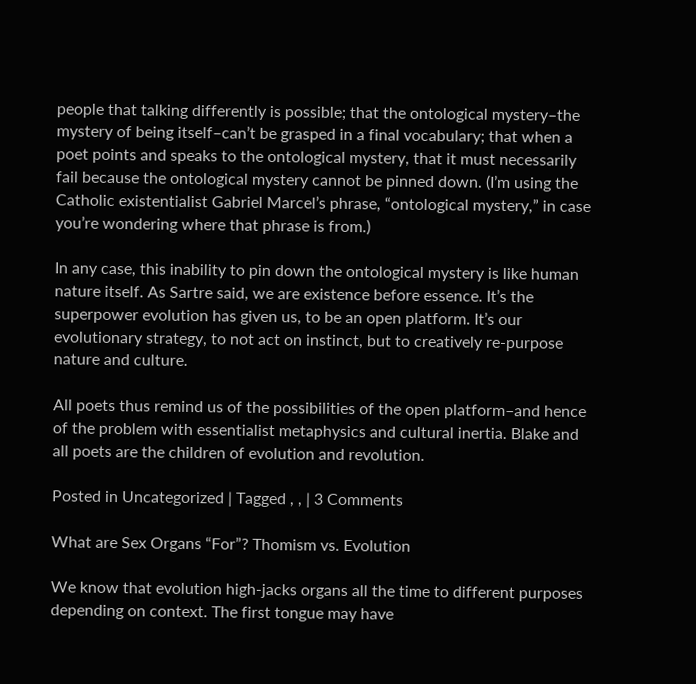people that talking differently is possible; that the ontological mystery–the mystery of being itself–can’t be grasped in a final vocabulary; that when a poet points and speaks to the ontological mystery, that it must necessarily fail because the ontological mystery cannot be pinned down. (I’m using the Catholic existentialist Gabriel Marcel’s phrase, “ontological mystery,” in case you’re wondering where that phrase is from.)

In any case, this inability to pin down the ontological mystery is like human nature itself. As Sartre said, we are existence before essence. It’s the superpower evolution has given us, to be an open platform. It’s our evolutionary strategy, to not act on instinct, but to creatively re-purpose nature and culture.

All poets thus remind us of the possibilities of the open platform–and hence of the problem with essentialist metaphysics and cultural inertia. Blake and all poets are the children of evolution and revolution.

Posted in Uncategorized | Tagged , , | 3 Comments

What are Sex Organs “For”? Thomism vs. Evolution

We know that evolution high-jacks organs all the time to different purposes depending on context. The first tongue may have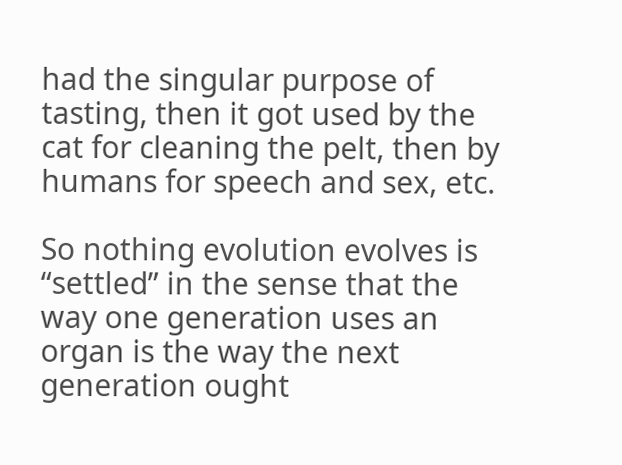had the singular purpose of tasting, then it got used by the cat for cleaning the pelt, then by humans for speech and sex, etc.

So nothing evolution evolves is “settled” in the sense that the way one generation uses an organ is the way the next generation ought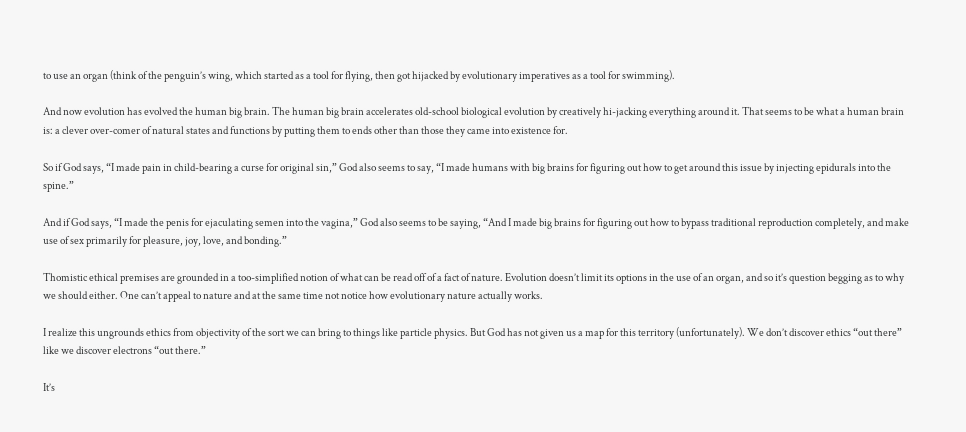to use an organ (think of the penguin’s wing, which started as a tool for flying, then got hijacked by evolutionary imperatives as a tool for swimming).

And now evolution has evolved the human big brain. The human big brain accelerates old-school biological evolution by creatively hi-jacking everything around it. That seems to be what a human brain is: a clever over-comer of natural states and functions by putting them to ends other than those they came into existence for.

So if God says, “I made pain in child-bearing a curse for original sin,” God also seems to say, “I made humans with big brains for figuring out how to get around this issue by injecting epidurals into the spine.”

And if God says, “I made the penis for ejaculating semen into the vagina,” God also seems to be saying, “And I made big brains for figuring out how to bypass traditional reproduction completely, and make use of sex primarily for pleasure, joy, love, and bonding.”

Thomistic ethical premises are grounded in a too-simplified notion of what can be read off of a fact of nature. Evolution doesn’t limit its options in the use of an organ, and so it’s question begging as to why we should either. One can’t appeal to nature and at the same time not notice how evolutionary nature actually works.

I realize this ungrounds ethics from objectivity of the sort we can bring to things like particle physics. But God has not given us a map for this territory (unfortunately). We don’t discover ethics “out there” like we discover electrons “out there.”

It’s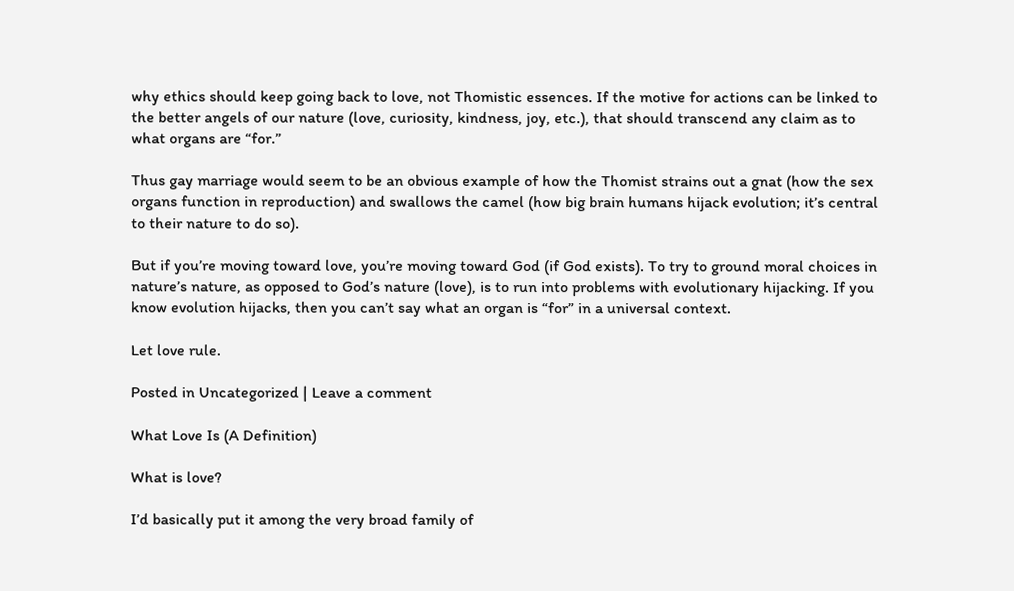why ethics should keep going back to love, not Thomistic essences. If the motive for actions can be linked to the better angels of our nature (love, curiosity, kindness, joy, etc.), that should transcend any claim as to what organs are “for.”

Thus gay marriage would seem to be an obvious example of how the Thomist strains out a gnat (how the sex organs function in reproduction) and swallows the camel (how big brain humans hijack evolution; it’s central to their nature to do so).

But if you’re moving toward love, you’re moving toward God (if God exists). To try to ground moral choices in nature’s nature, as opposed to God’s nature (love), is to run into problems with evolutionary hijacking. If you know evolution hijacks, then you can’t say what an organ is “for” in a universal context.

Let love rule.

Posted in Uncategorized | Leave a comment

What Love Is (A Definition)

What is love?

I’d basically put it among the very broad family of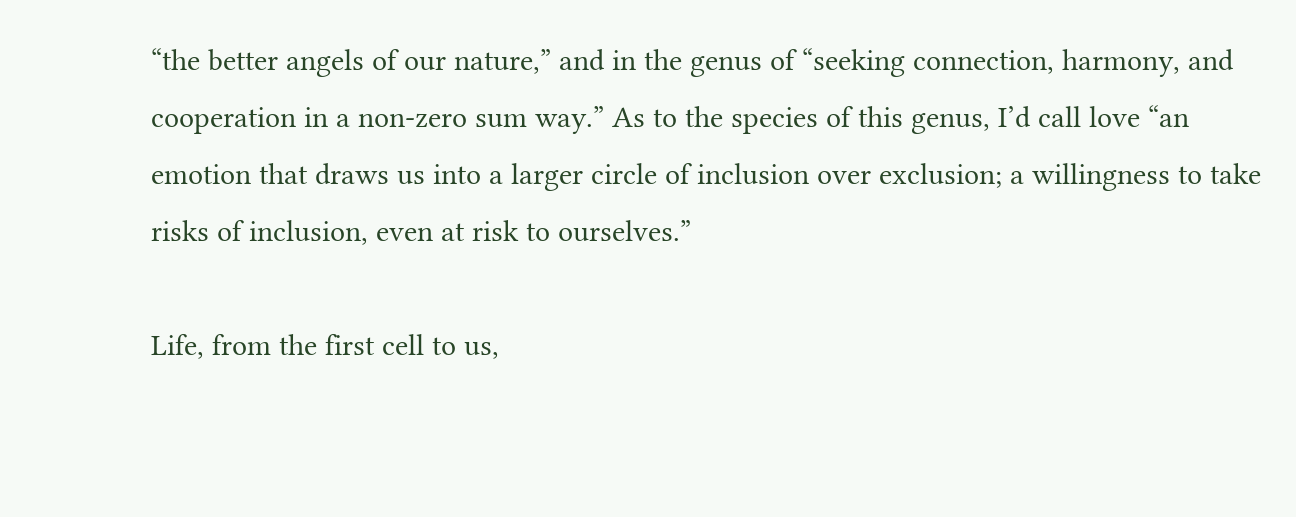“the better angels of our nature,” and in the genus of “seeking connection, harmony, and cooperation in a non-zero sum way.” As to the species of this genus, I’d call love “an emotion that draws us into a larger circle of inclusion over exclusion; a willingness to take risks of inclusion, even at risk to ourselves.”

Life, from the first cell to us,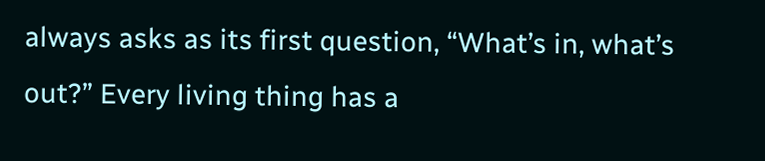always asks as its first question, “What’s in, what’s out?” Every living thing has a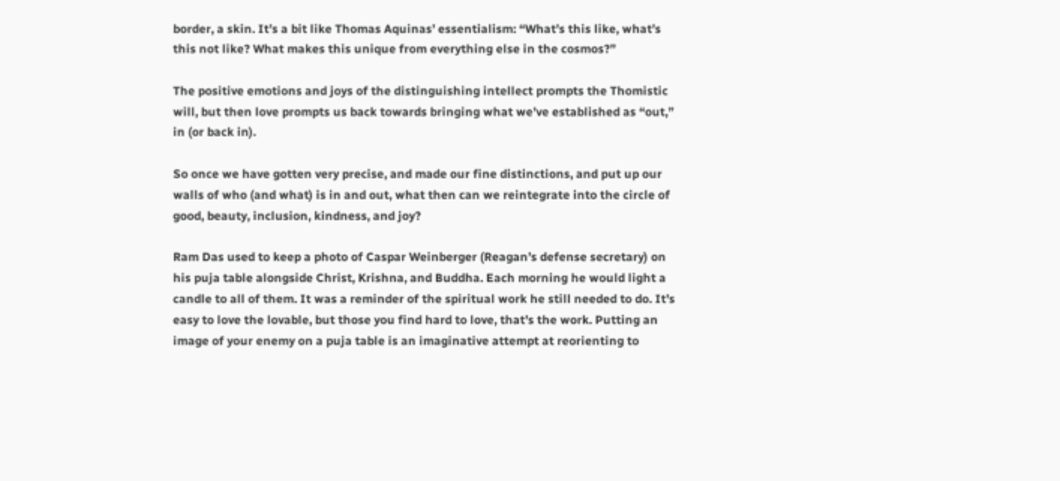border, a skin. It’s a bit like Thomas Aquinas’ essentialism: “What’s this like, what’s this not like? What makes this unique from everything else in the cosmos?”

The positive emotions and joys of the distinguishing intellect prompts the Thomistic will, but then love prompts us back towards bringing what we’ve established as “out,” in (or back in).

So once we have gotten very precise, and made our fine distinctions, and put up our walls of who (and what) is in and out, what then can we reintegrate into the circle of good, beauty, inclusion, kindness, and joy?

Ram Das used to keep a photo of Caspar Weinberger (Reagan’s defense secretary) on his puja table alongside Christ, Krishna, and Buddha. Each morning he would light a candle to all of them. It was a reminder of the spiritual work he still needed to do. It’s easy to love the lovable, but those you find hard to love, that’s the work. Putting an image of your enemy on a puja table is an imaginative attempt at reorienting to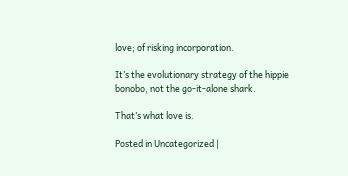love; of risking incorporation.

It’s the evolutionary strategy of the hippie bonobo, not the go-it-alone shark.

That’s what love is.

Posted in Uncategorized |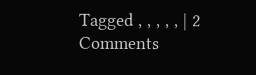Tagged , , , , , | 2 Comments